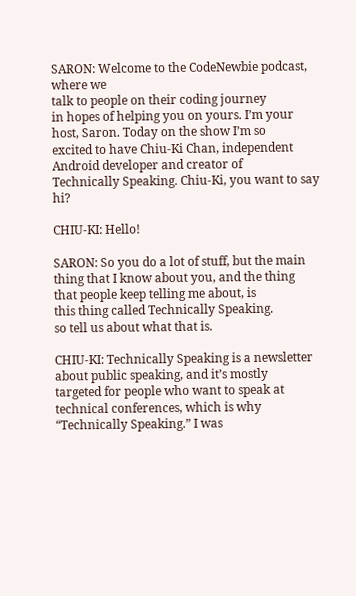SARON: Welcome to the CodeNewbie podcast, where we
talk to people on their coding journey
in hopes of helping you on yours. I’m your
host, Saron. Today on the show I’m so
excited to have Chiu-Ki Chan, independent
Android developer and creator of
Technically Speaking. Chiu-Ki, you want to say hi?

CHIU-KI: Hello!

SARON: So you do a lot of stuff, but the main
thing that I know about you, and the thing
that people keep telling me about, is
this thing called Technically Speaking.
so tell us about what that is.

CHIU-KI: Technically Speaking is a newsletter
about public speaking, and it’s mostly
targeted for people who want to speak at
technical conferences, which is why
“Technically Speaking.” I was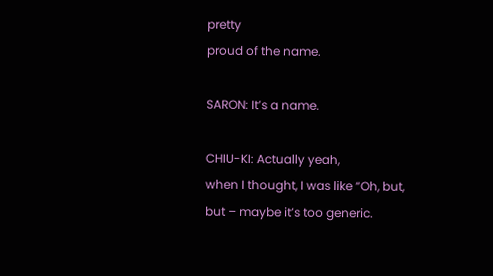pretty
proud of the name.

SARON: It’s a name.

CHIU-KI: Actually yeah,
when I thought, I was like “Oh, but, but – maybe it’s too generic.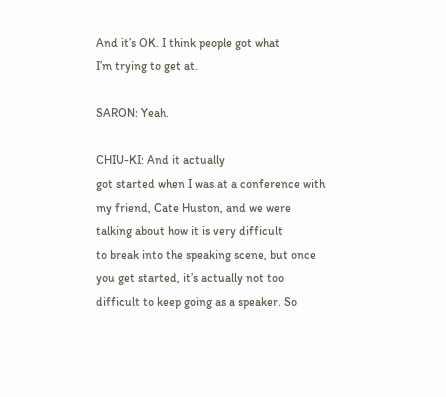And it’s OK. I think people got what
I’m trying to get at.

SARON: Yeah.

CHIU-KI: And it actually
got started when I was at a conference with
my friend, Cate Huston, and we were
talking about how it is very difficult
to break into the speaking scene, but once
you get started, it’s actually not too
difficult to keep going as a speaker. So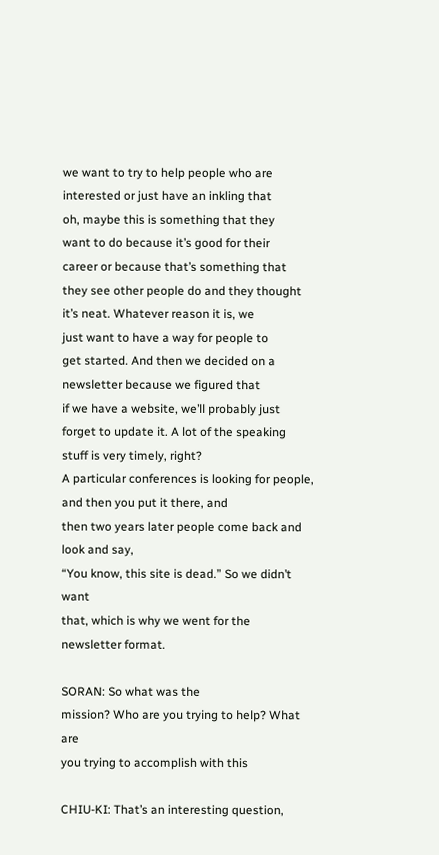we want to try to help people who are
interested or just have an inkling that
oh, maybe this is something that they
want to do because it’s good for their
career or because that’s something that
they see other people do and they thought
it’s neat. Whatever reason it is, we
just want to have a way for people to
get started. And then we decided on a
newsletter because we figured that
if we have a website, we’ll probably just
forget to update it. A lot of the speaking stuff is very timely, right?
A particular conferences is looking for people, and then you put it there, and
then two years later people come back and look and say,
“You know, this site is dead.” So we didn’t want
that, which is why we went for the
newsletter format.

SORAN: So what was the
mission? Who are you trying to help? What are
you trying to accomplish with this

CHIU-KI: That’s an interesting question,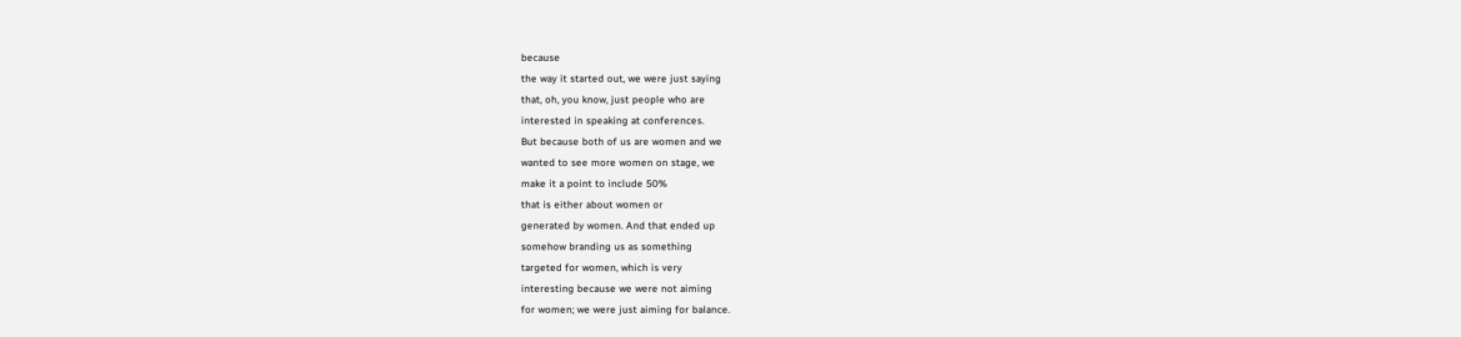because
the way it started out, we were just saying
that, oh, you know, just people who are
interested in speaking at conferences.
But because both of us are women and we
wanted to see more women on stage, we
make it a point to include 50%
that is either about women or
generated by women. And that ended up
somehow branding us as something
targeted for women, which is very
interesting because we were not aiming
for women; we were just aiming for balance.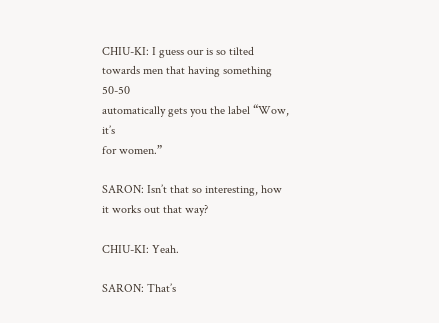CHIU-KI: I guess our is so tilted
towards men that having something 50-50
automatically gets you the label “Wow, it’s
for women.”

SARON: Isn’t that so interesting, how it works out that way?

CHIU-KI: Yeah.

SARON: That’s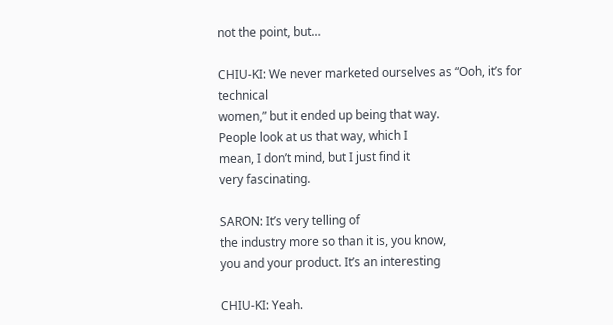not the point, but…

CHIU-KI: We never marketed ourselves as “Ooh, it’s for technical
women,” but it ended up being that way.
People look at us that way, which I
mean, I don’t mind, but I just find it
very fascinating.

SARON: It’s very telling of
the industry more so than it is, you know,
you and your product. It’s an interesting

CHIU-KI: Yeah.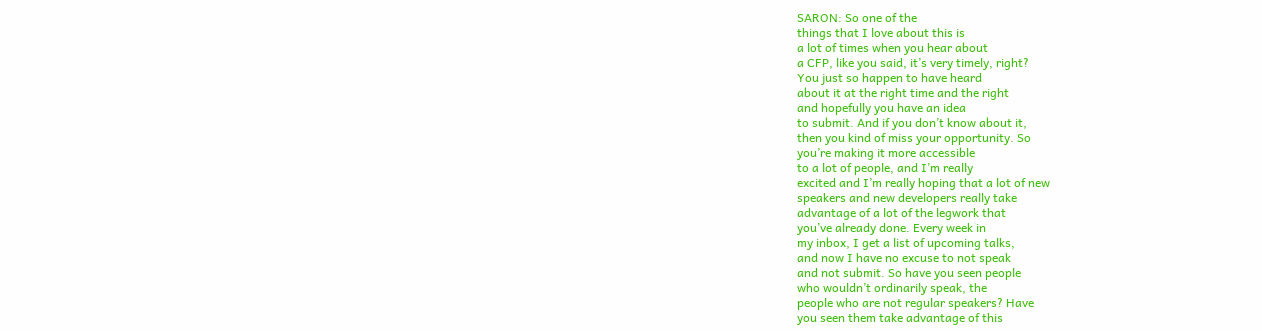SARON: So one of the
things that I love about this is
a lot of times when you hear about
a CFP, like you said, it’s very timely, right?
You just so happen to have heard
about it at the right time and the right
and hopefully you have an idea
to submit. And if you don’t know about it,
then you kind of miss your opportunity. So
you’re making it more accessible
to a lot of people, and I’m really
excited and I’m really hoping that a lot of new
speakers and new developers really take
advantage of a lot of the legwork that
you’ve already done. Every week in
my inbox, I get a list of upcoming talks,
and now I have no excuse to not speak
and not submit. So have you seen people
who wouldn’t ordinarily speak, the
people who are not regular speakers? Have
you seen them take advantage of this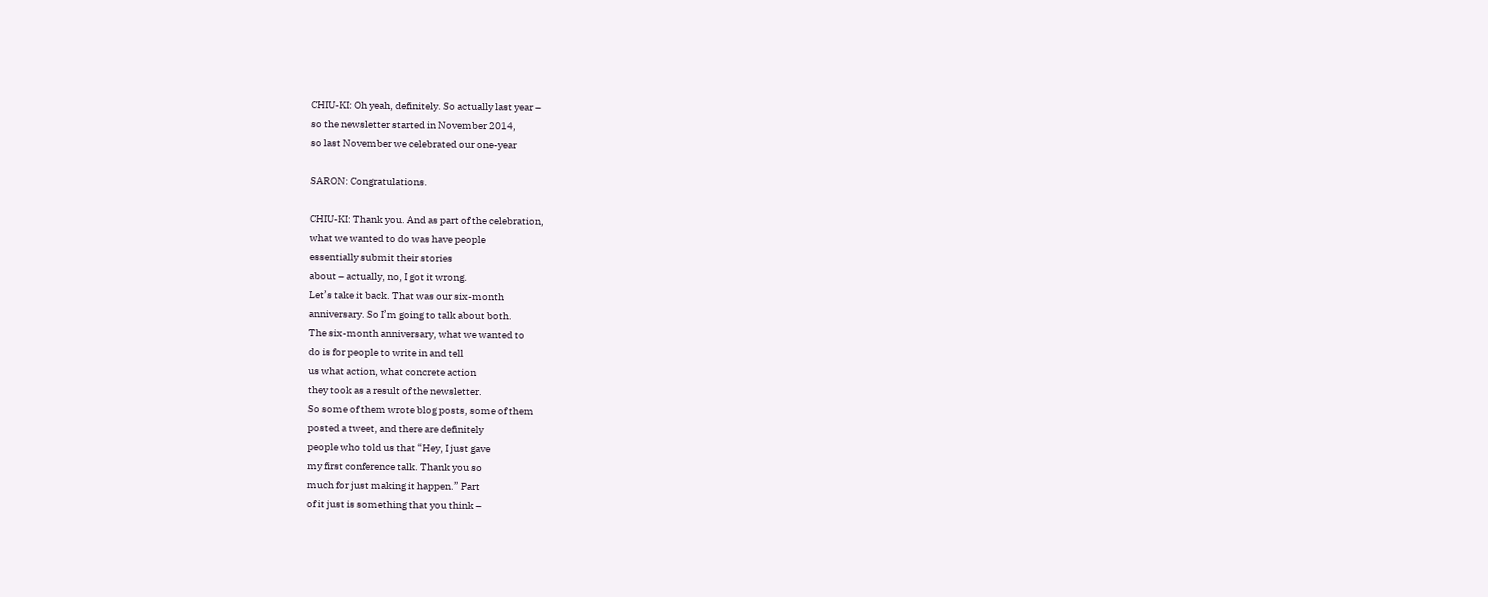CHIU-KI: Oh yeah, definitely. So actually last year –
so the newsletter started in November 2014,
so last November we celebrated our one-year

SARON: Congratulations.

CHIU-KI: Thank you. And as part of the celebration,
what we wanted to do was have people
essentially submit their stories
about – actually, no, I got it wrong.
Let’s take it back. That was our six-month
anniversary. So I’m going to talk about both.
The six-month anniversary, what we wanted to
do is for people to write in and tell
us what action, what concrete action
they took as a result of the newsletter.
So some of them wrote blog posts, some of them
posted a tweet, and there are definitely
people who told us that “Hey, I just gave
my first conference talk. Thank you so
much for just making it happen.” Part
of it just is something that you think –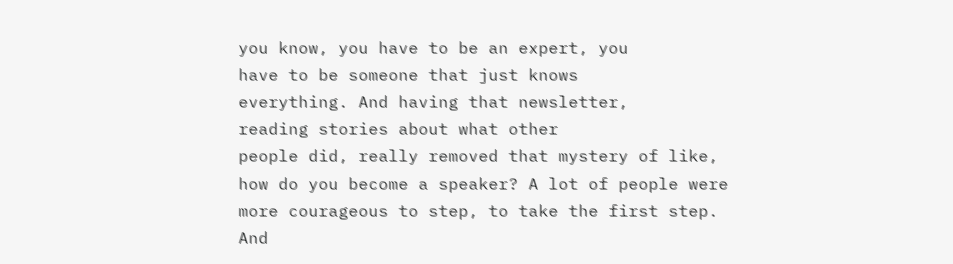you know, you have to be an expert, you
have to be someone that just knows
everything. And having that newsletter,
reading stories about what other
people did, really removed that mystery of like,
how do you become a speaker? A lot of people were
more courageous to step, to take the first step.
And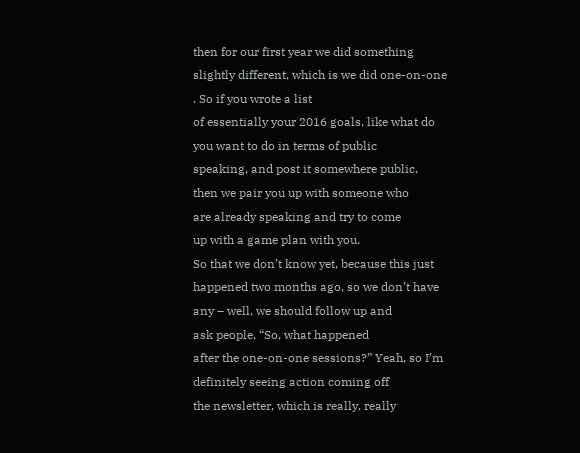then for our first year we did something
slightly different, which is we did one-on-one
. So if you wrote a list
of essentially your 2016 goals, like what do
you want to do in terms of public
speaking, and post it somewhere public,
then we pair you up with someone who
are already speaking and try to come
up with a game plan with you.
So that we don’t know yet, because this just
happened two months ago, so we don’t have
any – well, we should follow up and
ask people, “So, what happened
after the one-on-one sessions?” Yeah, so I’m
definitely seeing action coming off
the newsletter, which is really, really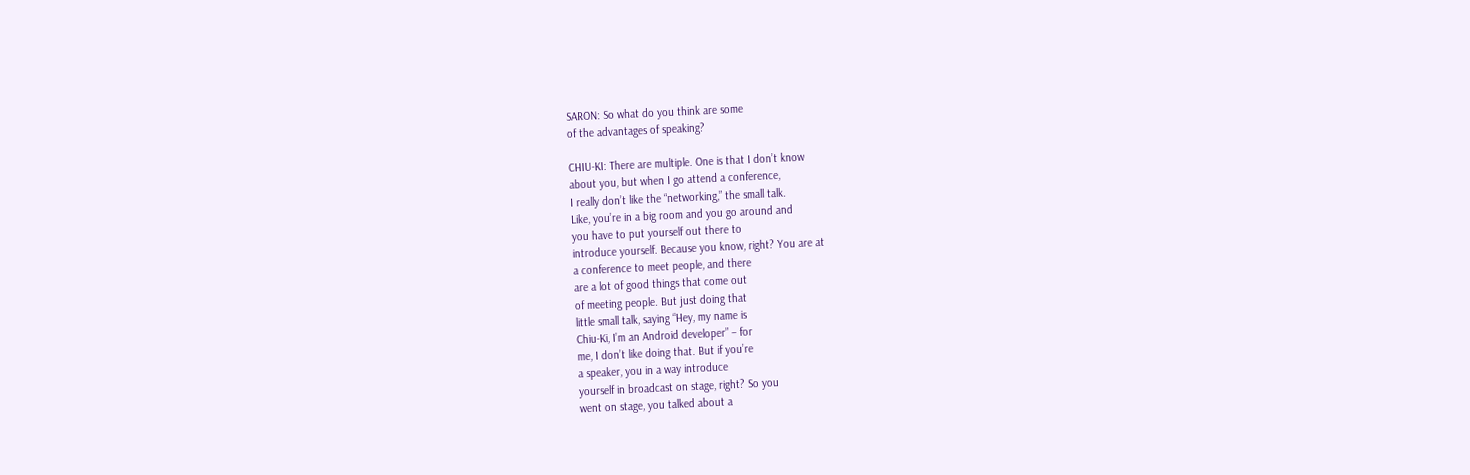SARON: So what do you think are some
of the advantages of speaking?

CHIU-KI: There are multiple. One is that I don’t know
about you, but when I go attend a conference,
I really don’t like the “networking,” the small talk.
Like, you’re in a big room and you go around and
you have to put yourself out there to
introduce yourself. Because you know, right? You are at
a conference to meet people, and there
are a lot of good things that come out
of meeting people. But just doing that
little small talk, saying “Hey, my name is
Chiu-Ki, I’m an Android developer” – for
me, I don’t like doing that. But if you’re
a speaker, you in a way introduce
yourself in broadcast on stage, right? So you
went on stage, you talked about a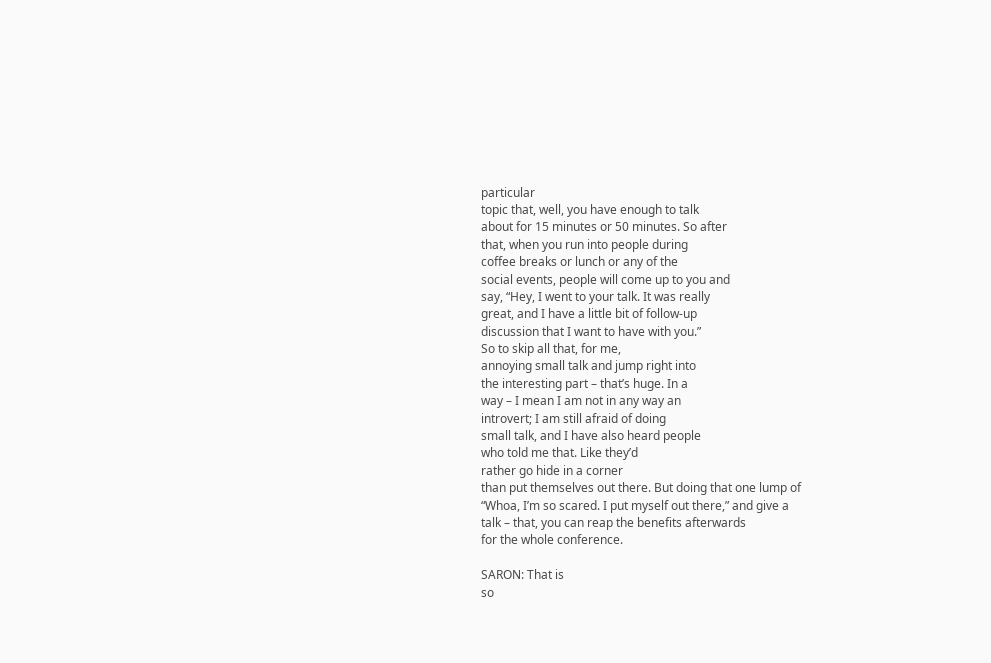particular
topic that, well, you have enough to talk
about for 15 minutes or 50 minutes. So after
that, when you run into people during
coffee breaks or lunch or any of the
social events, people will come up to you and
say, “Hey, I went to your talk. It was really
great, and I have a little bit of follow-up
discussion that I want to have with you.”
So to skip all that, for me,
annoying small talk and jump right into
the interesting part – that’s huge. In a
way – I mean I am not in any way an
introvert; I am still afraid of doing
small talk, and I have also heard people
who told me that. Like they’d
rather go hide in a corner
than put themselves out there. But doing that one lump of
“Whoa, I’m so scared. I put myself out there,” and give a
talk – that, you can reap the benefits afterwards
for the whole conference.

SARON: That is
so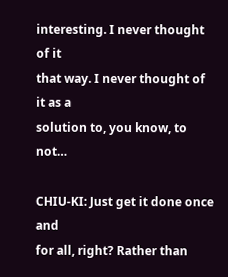interesting. I never thought of it
that way. I never thought of it as a
solution to, you know, to not…

CHIU-KI: Just get it done once and
for all, right? Rather than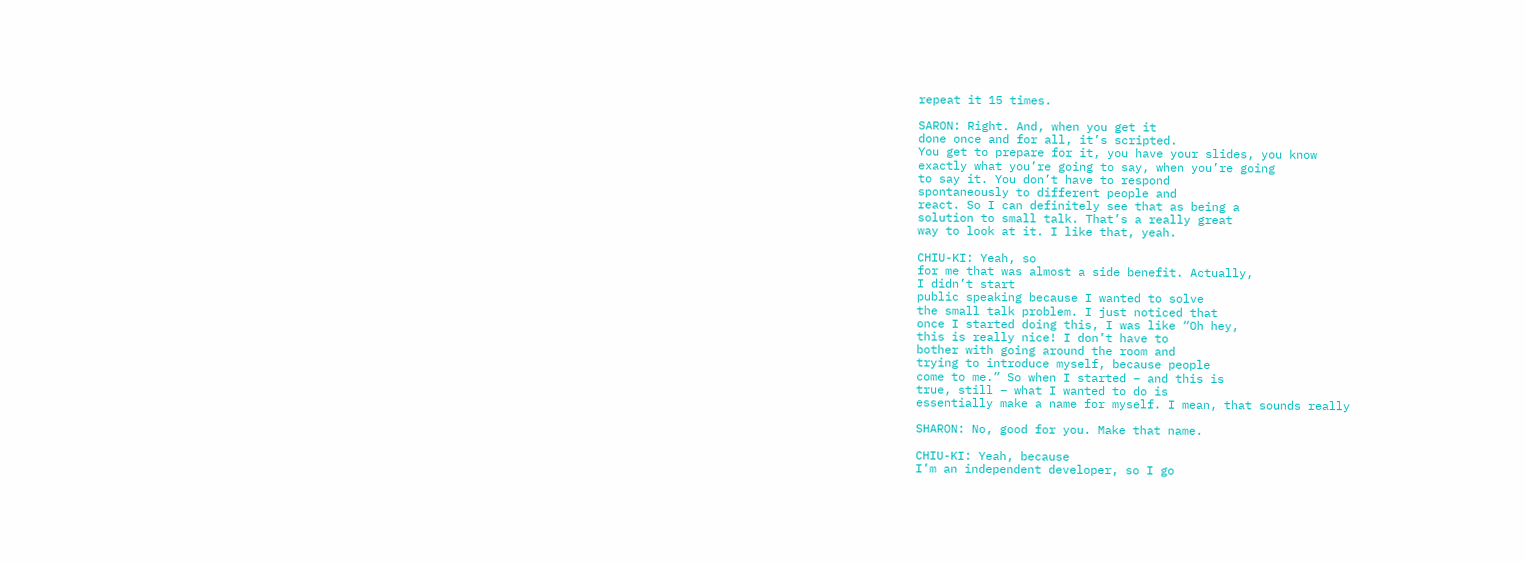repeat it 15 times.

SARON: Right. And, when you get it
done once and for all, it’s scripted.
You get to prepare for it, you have your slides, you know
exactly what you’re going to say, when you’re going
to say it. You don’t have to respond
spontaneously to different people and
react. So I can definitely see that as being a
solution to small talk. That’s a really great
way to look at it. I like that, yeah.

CHIU-KI: Yeah, so
for me that was almost a side benefit. Actually,
I didn’t start
public speaking because I wanted to solve
the small talk problem. I just noticed that
once I started doing this, I was like “Oh hey,
this is really nice! I don’t have to
bother with going around the room and
trying to introduce myself, because people
come to me.” So when I started – and this is
true, still – what I wanted to do is
essentially make a name for myself. I mean, that sounds really

SHARON: No, good for you. Make that name.

CHIU-KI: Yeah, because
I’m an independent developer, so I go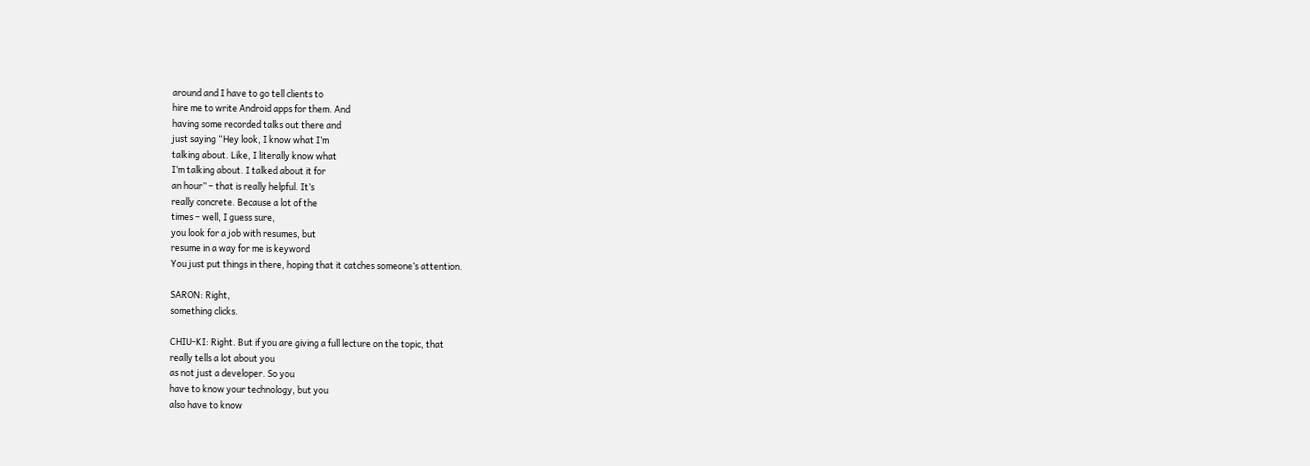around and I have to go tell clients to
hire me to write Android apps for them. And
having some recorded talks out there and
just saying “Hey look, I know what I’m
talking about. Like, I literally know what
I’m talking about. I talked about it for
an hour” – that is really helpful. It’s
really concrete. Because a lot of the
times – well, I guess sure,
you look for a job with resumes, but
resume in a way for me is keyword
You just put things in there, hoping that it catches someone’s attention.

SARON: Right,
something clicks.

CHIU-KI: Right. But if you are giving a full lecture on the topic, that
really tells a lot about you
as not just a developer. So you
have to know your technology, but you
also have to know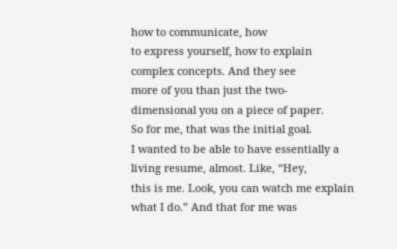how to communicate, how
to express yourself, how to explain
complex concepts. And they see
more of you than just the two-
dimensional you on a piece of paper.
So for me, that was the initial goal.
I wanted to be able to have essentially a
living resume, almost. Like, “Hey,
this is me. Look, you can watch me explain
what I do.” And that for me was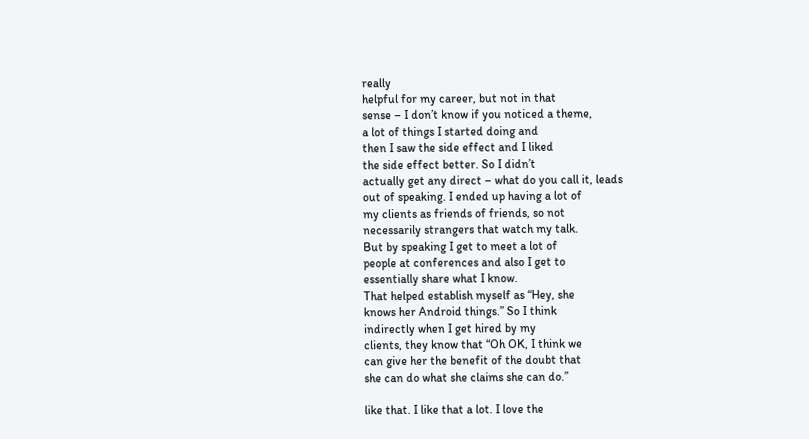really
helpful for my career, but not in that
sense – I don’t know if you noticed a theme,
a lot of things I started doing and
then I saw the side effect and I liked
the side effect better. So I didn’t
actually get any direct – what do you call it, leads
out of speaking. I ended up having a lot of
my clients as friends of friends, so not
necessarily strangers that watch my talk.
But by speaking I get to meet a lot of
people at conferences and also I get to
essentially share what I know.
That helped establish myself as “Hey, she
knows her Android things.” So I think
indirectly when I get hired by my
clients, they know that “Oh OK, I think we
can give her the benefit of the doubt that
she can do what she claims she can do.”

like that. I like that a lot. I love the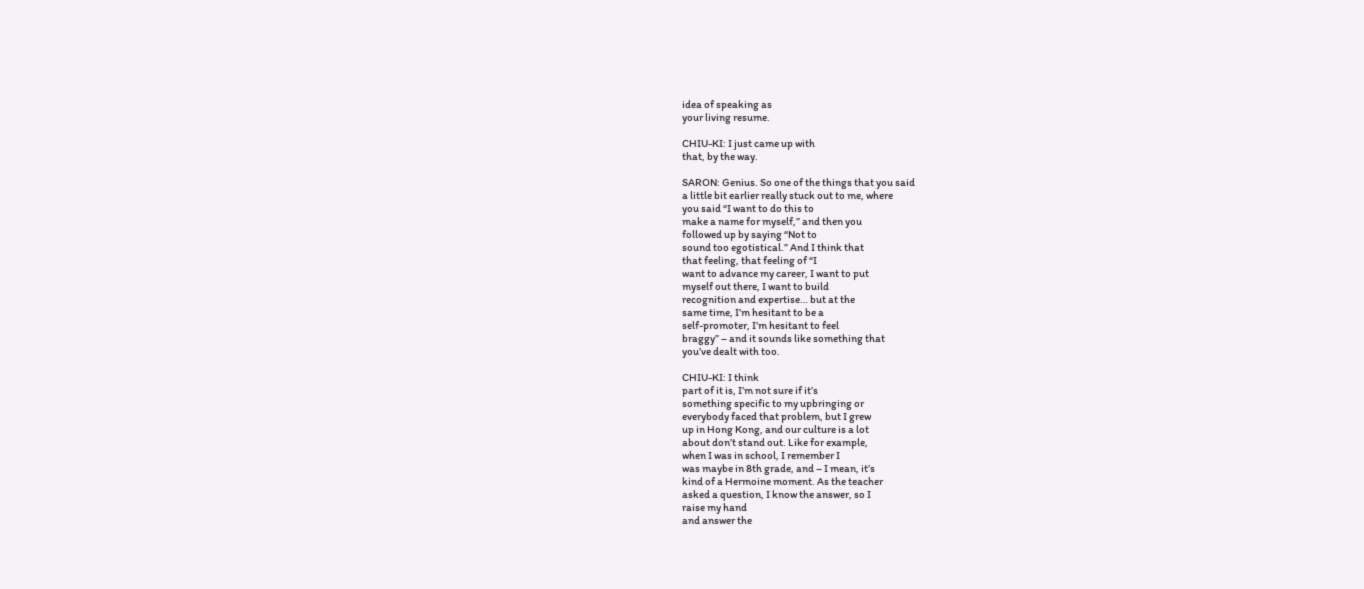idea of speaking as
your living resume.

CHIU-KI: I just came up with
that, by the way.

SARON: Genius. So one of the things that you said
a little bit earlier really stuck out to me, where
you said “I want to do this to
make a name for myself,” and then you
followed up by saying “Not to
sound too egotistical.” And I think that
that feeling, that feeling of “I
want to advance my career, I want to put
myself out there, I want to build
recognition and expertise… but at the
same time, I’m hesitant to be a
self-promoter, I’m hesitant to feel
braggy” – and it sounds like something that
you’ve dealt with too.

CHIU-KI: I think
part of it is, I’m not sure if it’s
something specific to my upbringing or
everybody faced that problem, but I grew
up in Hong Kong, and our culture is a lot
about don’t stand out. Like for example,
when I was in school, I remember I
was maybe in 8th grade, and – I mean, it’s
kind of a Hermoine moment. As the teacher
asked a question, I know the answer, so I
raise my hand
and answer the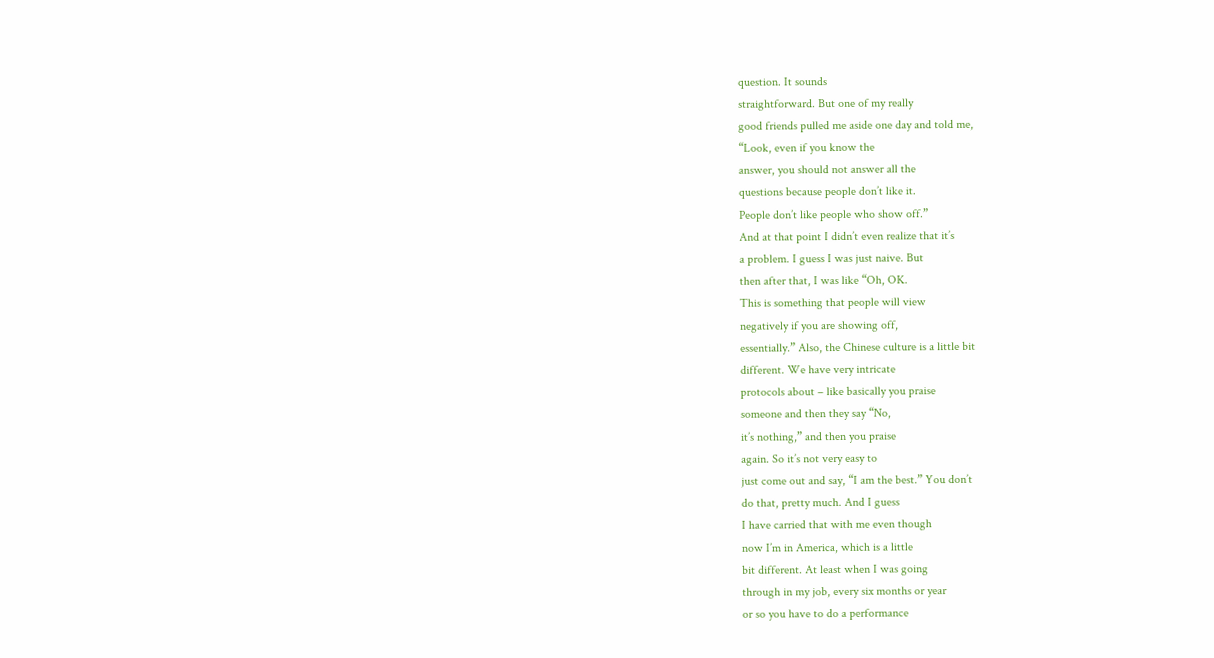question. It sounds
straightforward. But one of my really
good friends pulled me aside one day and told me,
“Look, even if you know the
answer, you should not answer all the
questions because people don’t like it.
People don’t like people who show off.”
And at that point I didn’t even realize that it’s
a problem. I guess I was just naive. But
then after that, I was like “Oh, OK.
This is something that people will view
negatively if you are showing off,
essentially.” Also, the Chinese culture is a little bit
different. We have very intricate
protocols about – like basically you praise
someone and then they say “No,
it’s nothing,” and then you praise
again. So it’s not very easy to
just come out and say, “I am the best.” You don’t
do that, pretty much. And I guess
I have carried that with me even though
now I’m in America, which is a little
bit different. At least when I was going
through in my job, every six months or year
or so you have to do a performance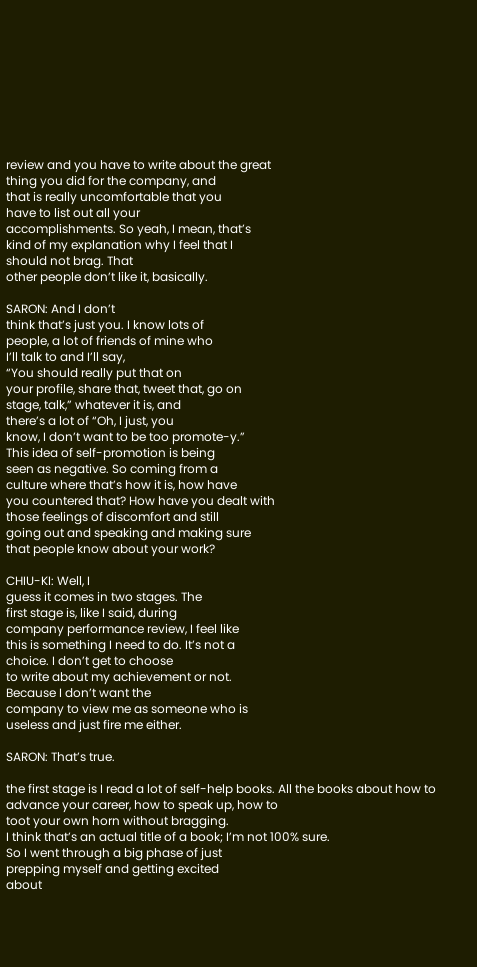review and you have to write about the great
thing you did for the company, and
that is really uncomfortable that you
have to list out all your
accomplishments. So yeah, I mean, that’s
kind of my explanation why I feel that I
should not brag. That
other people don’t like it, basically.

SARON: And I don’t
think that’s just you. I know lots of
people, a lot of friends of mine who
I’ll talk to and I’ll say,
“You should really put that on
your profile, share that, tweet that, go on
stage, talk,” whatever it is, and
there’s a lot of “Oh, I just, you
know, I don’t want to be too promote-y.”
This idea of self-promotion is being
seen as negative. So coming from a
culture where that’s how it is, how have
you countered that? How have you dealt with
those feelings of discomfort and still
going out and speaking and making sure
that people know about your work?

CHIU-KI: Well, I
guess it comes in two stages. The
first stage is, like I said, during
company performance review, I feel like
this is something I need to do. It’s not a
choice. I don’t get to choose
to write about my achievement or not.
Because I don’t want the
company to view me as someone who is
useless and just fire me either.

SARON: That’s true.

the first stage is I read a lot of self-help books. All the books about how to
advance your career, how to speak up, how to
toot your own horn without bragging.
I think that’s an actual title of a book; I’m not 100% sure.
So I went through a big phase of just
prepping myself and getting excited
about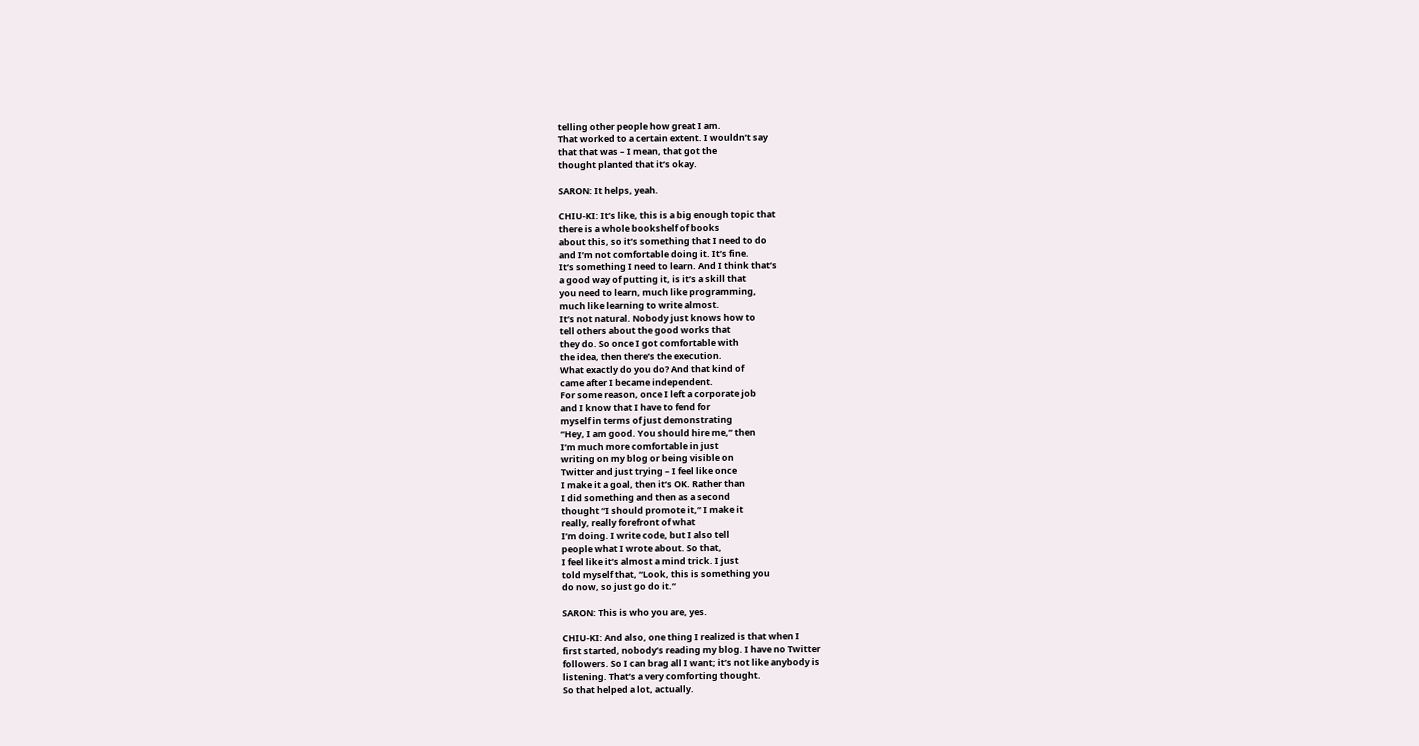telling other people how great I am.
That worked to a certain extent. I wouldn’t say
that that was – I mean, that got the
thought planted that it’s okay.

SARON: It helps, yeah.

CHIU-KI: It’s like, this is a big enough topic that
there is a whole bookshelf of books
about this, so it’s something that I need to do
and I’m not comfortable doing it. It’s fine.
It’s something I need to learn. And I think that’s
a good way of putting it, is it’s a skill that
you need to learn, much like programming,
much like learning to write almost.
It’s not natural. Nobody just knows how to
tell others about the good works that
they do. So once I got comfortable with
the idea, then there’s the execution.
What exactly do you do? And that kind of
came after I became independent.
For some reason, once I left a corporate job
and I know that I have to fend for
myself in terms of just demonstrating
“Hey, I am good. You should hire me,” then
I’m much more comfortable in just
writing on my blog or being visible on
Twitter and just trying – I feel like once
I make it a goal, then it’s OK. Rather than
I did something and then as a second
thought “I should promote it,” I make it
really, really forefront of what
I’m doing. I write code, but I also tell
people what I wrote about. So that,
I feel like it’s almost a mind trick. I just
told myself that, “Look, this is something you
do now, so just go do it.”

SARON: This is who you are, yes.

CHIU-KI: And also, one thing I realized is that when I
first started, nobody’s reading my blog. I have no Twitter
followers. So I can brag all I want; it’s not like anybody is
listening. That’s a very comforting thought.
So that helped a lot, actually.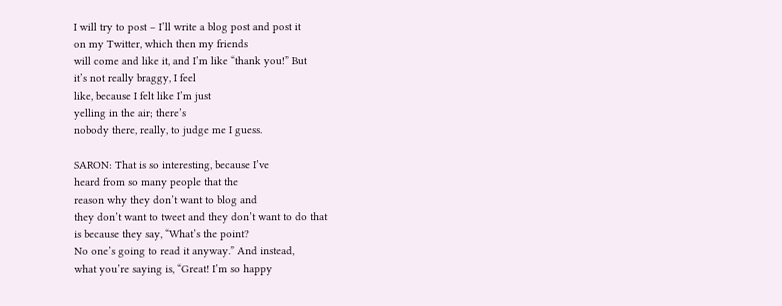I will try to post – I’ll write a blog post and post it
on my Twitter, which then my friends
will come and like it, and I’m like “thank you!” But
it’s not really braggy, I feel
like, because I felt like I’m just
yelling in the air; there’s
nobody there, really, to judge me I guess.

SARON: That is so interesting, because I’ve
heard from so many people that the
reason why they don’t want to blog and
they don’t want to tweet and they don’t want to do that
is because they say, “What’s the point?
No one’s going to read it anyway.” And instead,
what you’re saying is, “Great! I’m so happy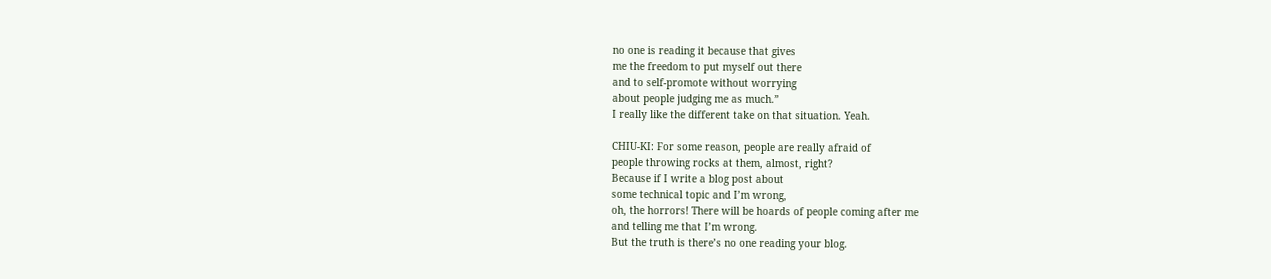no one is reading it because that gives
me the freedom to put myself out there
and to self-promote without worrying
about people judging me as much.”
I really like the different take on that situation. Yeah.

CHIU-KI: For some reason, people are really afraid of
people throwing rocks at them, almost, right?
Because if I write a blog post about
some technical topic and I’m wrong,
oh, the horrors! There will be hoards of people coming after me
and telling me that I’m wrong.
But the truth is there’s no one reading your blog.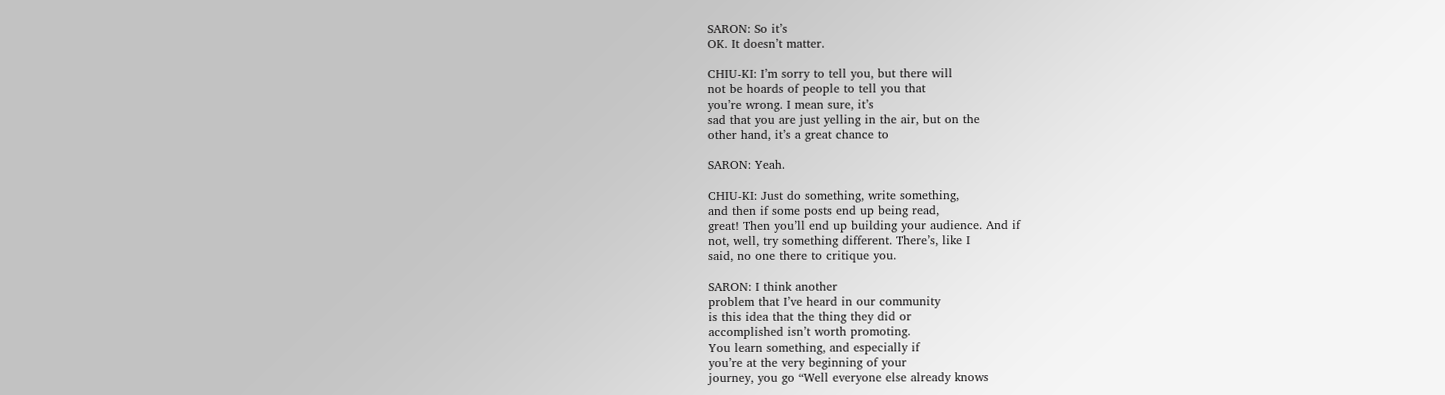SARON: So it’s
OK. It doesn’t matter.

CHIU-KI: I’m sorry to tell you, but there will
not be hoards of people to tell you that
you’re wrong. I mean sure, it’s
sad that you are just yelling in the air, but on the
other hand, it’s a great chance to

SARON: Yeah.

CHIU-KI: Just do something, write something,
and then if some posts end up being read,
great! Then you’ll end up building your audience. And if
not, well, try something different. There’s, like I
said, no one there to critique you.

SARON: I think another
problem that I’ve heard in our community
is this idea that the thing they did or
accomplished isn’t worth promoting.
You learn something, and especially if
you’re at the very beginning of your
journey, you go “Well everyone else already knows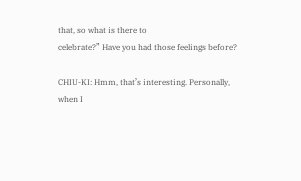that, so what is there to
celebrate?” Have you had those feelings before?

CHIU-KI: Hmm, that’s interesting. Personally,
when I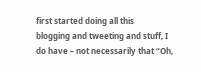first started doing all this
blogging and tweeting and stuff, I
do have – not necessarily that “Oh,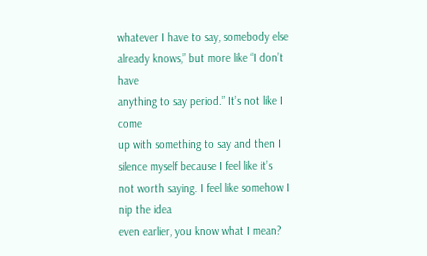whatever I have to say, somebody else
already knows,” but more like “I don’t have
anything to say period.” It’s not like I come
up with something to say and then I
silence myself because I feel like it’s
not worth saying. I feel like somehow I nip the idea
even earlier, you know what I mean?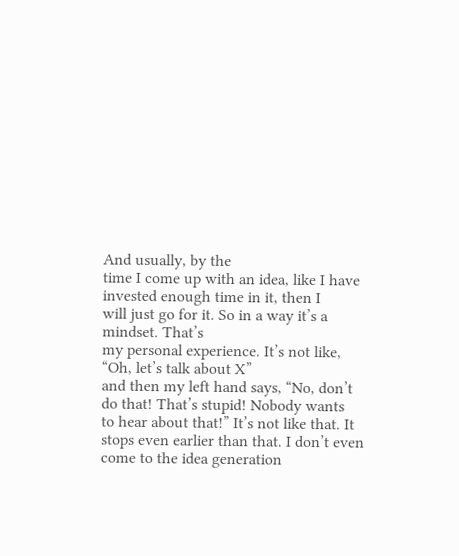And usually, by the
time I come up with an idea, like I have
invested enough time in it, then I
will just go for it. So in a way it’s a
mindset. That’s
my personal experience. It’s not like, “Oh, let’s talk about X”
and then my left hand says, “No, don’t do that! That’s stupid! Nobody wants
to hear about that!” It’s not like that. It stops even earlier than that. I don’t even
come to the idea generation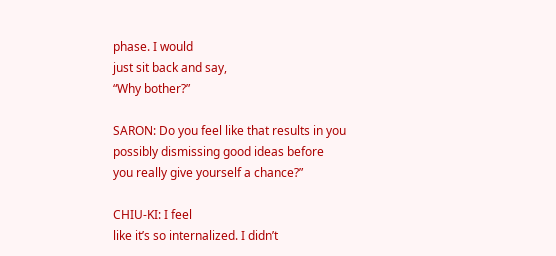phase. I would
just sit back and say,
“Why bother?”

SARON: Do you feel like that results in you
possibly dismissing good ideas before
you really give yourself a chance?”

CHIU-KI: I feel
like it’s so internalized. I didn’t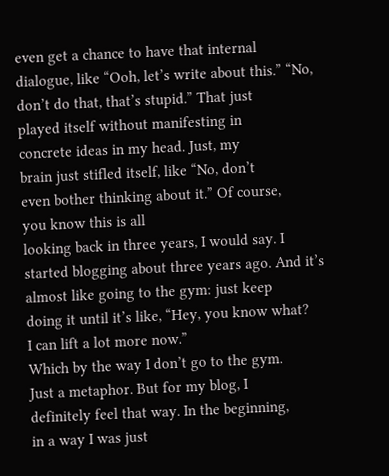even get a chance to have that internal
dialogue, like “Ooh, let’s write about this.” “No,
don’t do that, that’s stupid.” That just
played itself without manifesting in
concrete ideas in my head. Just, my
brain just stifled itself, like “No, don’t
even bother thinking about it.” Of course,
you know this is all
looking back in three years, I would say. I
started blogging about three years ago. And it’s
almost like going to the gym: just keep
doing it until it’s like, “Hey, you know what?
I can lift a lot more now.”
Which by the way I don’t go to the gym.
Just a metaphor. But for my blog, I
definitely feel that way. In the beginning,
in a way I was just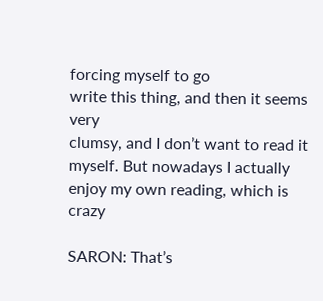forcing myself to go
write this thing, and then it seems very
clumsy, and I don’t want to read it
myself. But nowadays I actually enjoy my own reading, which is crazy

SARON: That’s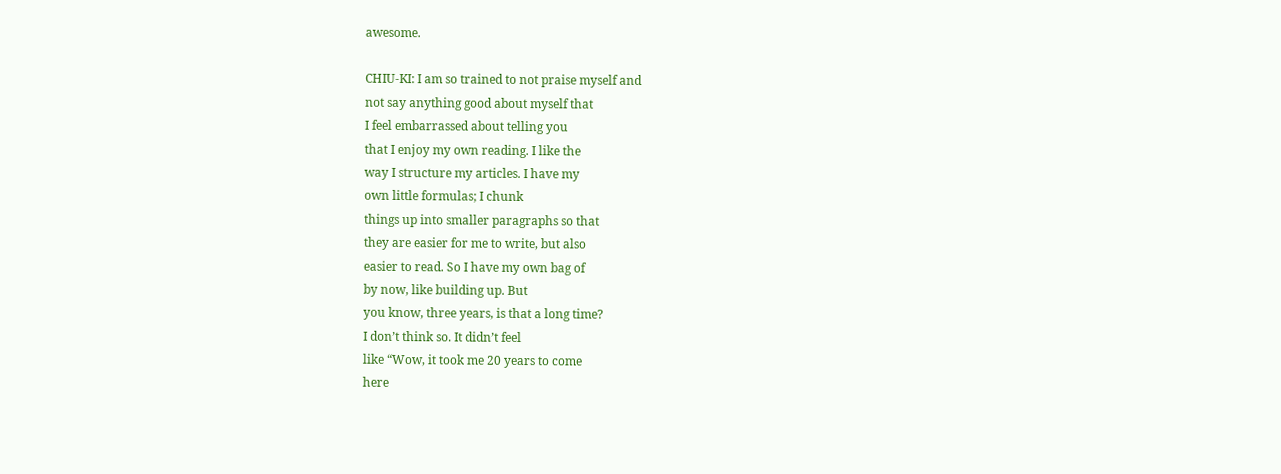awesome.

CHIU-KI: I am so trained to not praise myself and
not say anything good about myself that
I feel embarrassed about telling you
that I enjoy my own reading. I like the
way I structure my articles. I have my
own little formulas; I chunk
things up into smaller paragraphs so that
they are easier for me to write, but also
easier to read. So I have my own bag of
by now, like building up. But
you know, three years, is that a long time?
I don’t think so. It didn’t feel
like “Wow, it took me 20 years to come
here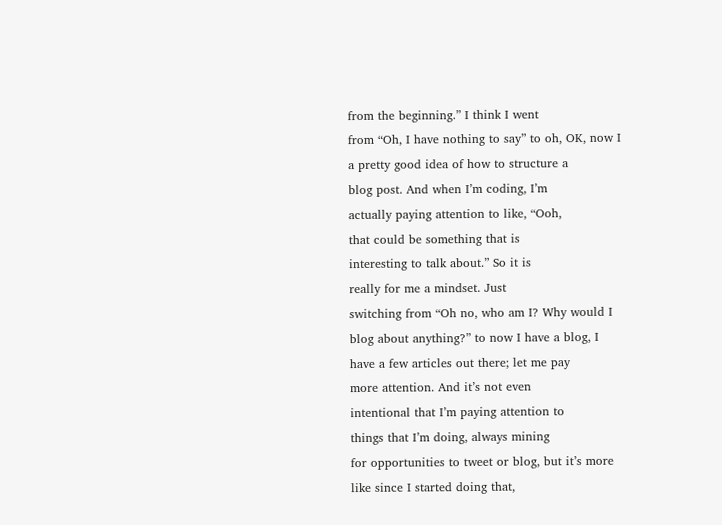from the beginning.” I think I went
from “Oh, I have nothing to say” to oh, OK, now I
a pretty good idea of how to structure a
blog post. And when I’m coding, I’m
actually paying attention to like, “Ooh,
that could be something that is
interesting to talk about.” So it is
really for me a mindset. Just
switching from “Oh no, who am I? Why would I
blog about anything?” to now I have a blog, I
have a few articles out there; let me pay
more attention. And it’s not even
intentional that I’m paying attention to
things that I’m doing, always mining
for opportunities to tweet or blog, but it’s more
like since I started doing that,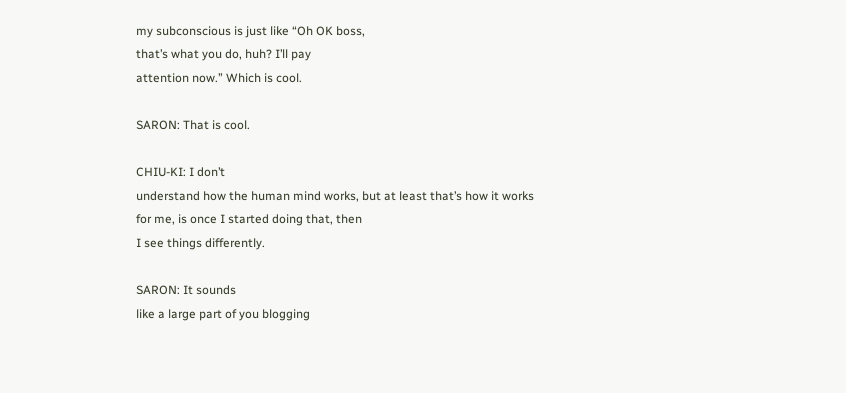my subconscious is just like “Oh OK boss,
that’s what you do, huh? I’ll pay
attention now.” Which is cool.

SARON: That is cool.

CHIU-KI: I don’t
understand how the human mind works, but at least that’s how it works
for me, is once I started doing that, then
I see things differently.

SARON: It sounds
like a large part of you blogging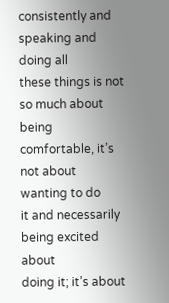consistently and speaking and doing all
these things is not so much about being
comfortable, it’s not about wanting to do
it and necessarily being excited about
doing it; it’s about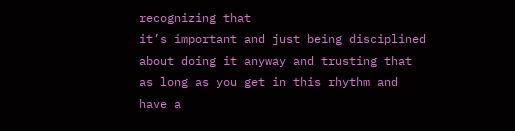recognizing that
it’s important and just being disciplined
about doing it anyway and trusting that
as long as you get in this rhythm and
have a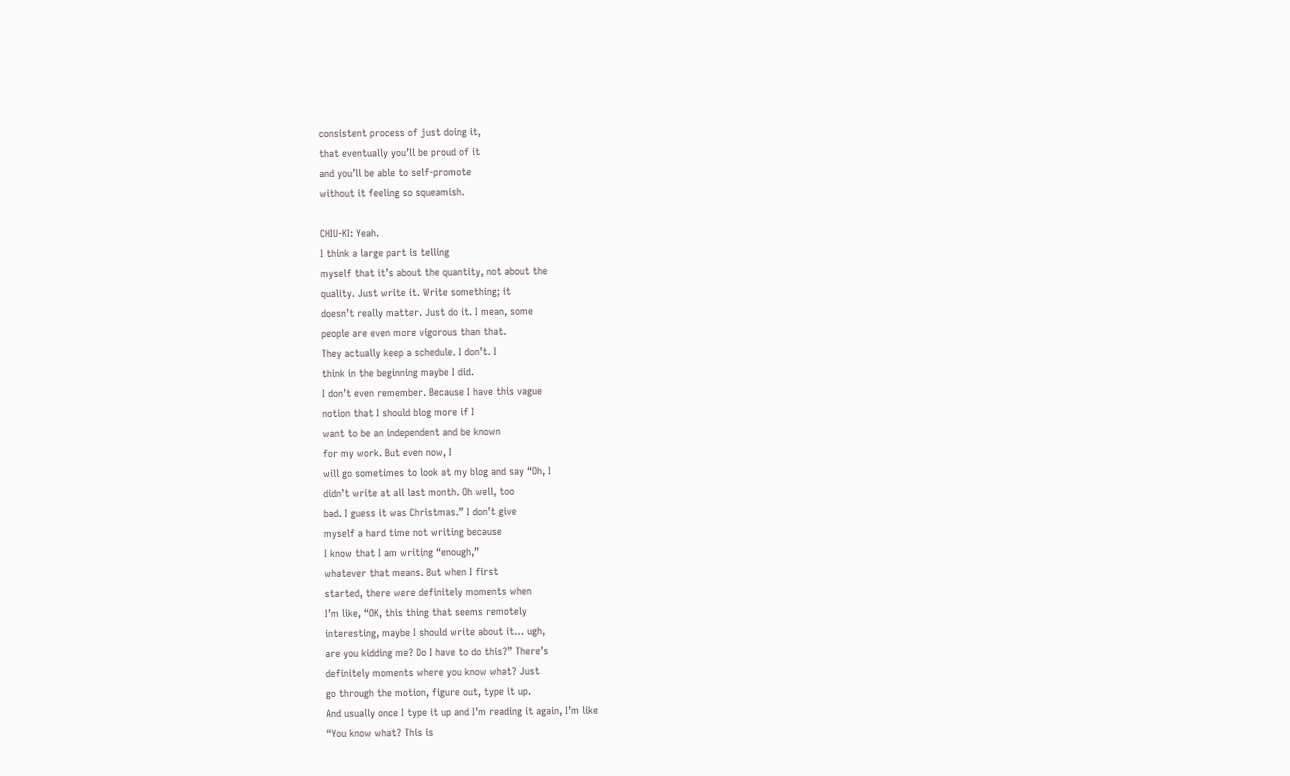consistent process of just doing it,
that eventually you’ll be proud of it
and you’ll be able to self-promote
without it feeling so squeamish.

CHIU-KI: Yeah.
I think a large part is telling
myself that it’s about the quantity, not about the
quality. Just write it. Write something; it
doesn’t really matter. Just do it. I mean, some
people are even more vigorous than that.
They actually keep a schedule. I don’t. I
think in the beginning maybe I did.
I don’t even remember. Because I have this vague
notion that I should blog more if I
want to be an independent and be known
for my work. But even now, I
will go sometimes to look at my blog and say “Oh, I
didn’t write at all last month. Oh well, too
bad. I guess it was Christmas.” I don’t give
myself a hard time not writing because
I know that I am writing “enough,”
whatever that means. But when I first
started, there were definitely moments when
I’m like, “OK, this thing that seems remotely
interesting, maybe I should write about it… ugh,
are you kidding me? Do I have to do this?” There’s
definitely moments where you know what? Just
go through the motion, figure out, type it up.
And usually once I type it up and I’m reading it again, I’m like
“You know what? This is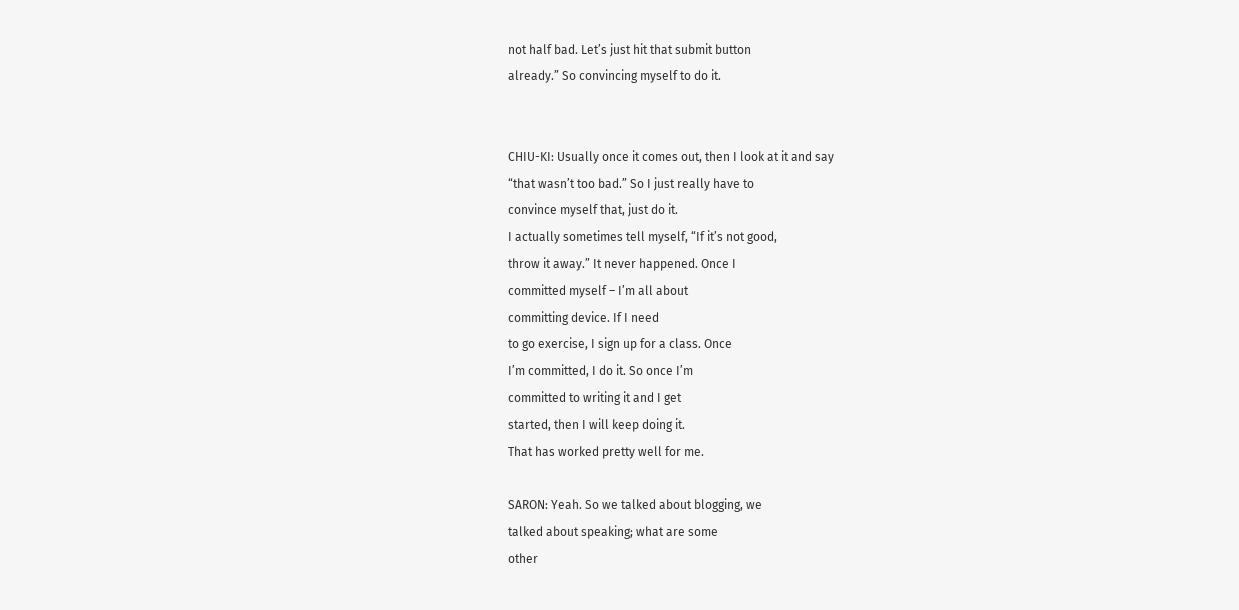not half bad. Let’s just hit that submit button
already.” So convincing myself to do it.


CHIU-KI: Usually once it comes out, then I look at it and say
“that wasn’t too bad.” So I just really have to
convince myself that, just do it.
I actually sometimes tell myself, “If it’s not good,
throw it away.” It never happened. Once I
committed myself – I’m all about
committing device. If I need
to go exercise, I sign up for a class. Once
I’m committed, I do it. So once I’m
committed to writing it and I get
started, then I will keep doing it.
That has worked pretty well for me.

SARON: Yeah. So we talked about blogging, we
talked about speaking; what are some
other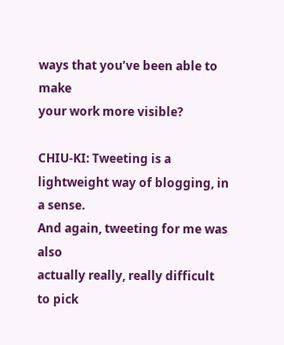ways that you’ve been able to make
your work more visible?

CHIU-KI: Tweeting is a
lightweight way of blogging, in a sense.
And again, tweeting for me was also
actually really, really difficult to pick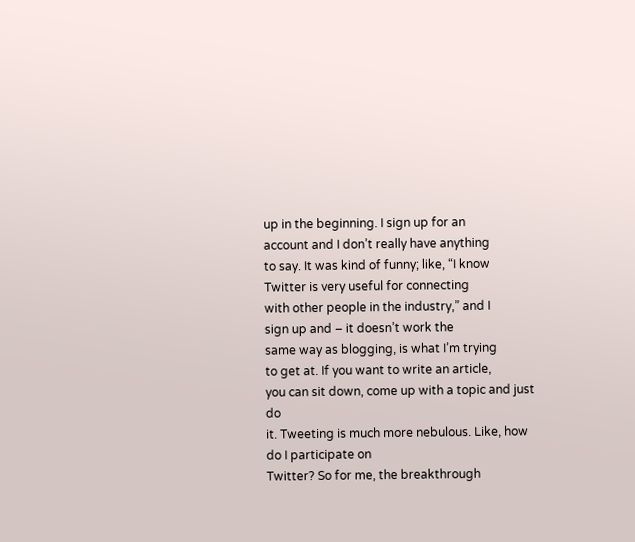up in the beginning. I sign up for an
account and I don’t really have anything
to say. It was kind of funny; like, “I know
Twitter is very useful for connecting
with other people in the industry,” and I
sign up and – it doesn’t work the
same way as blogging, is what I’m trying
to get at. If you want to write an article,
you can sit down, come up with a topic and just do
it. Tweeting is much more nebulous. Like, how do I participate on
Twitter? So for me, the breakthrough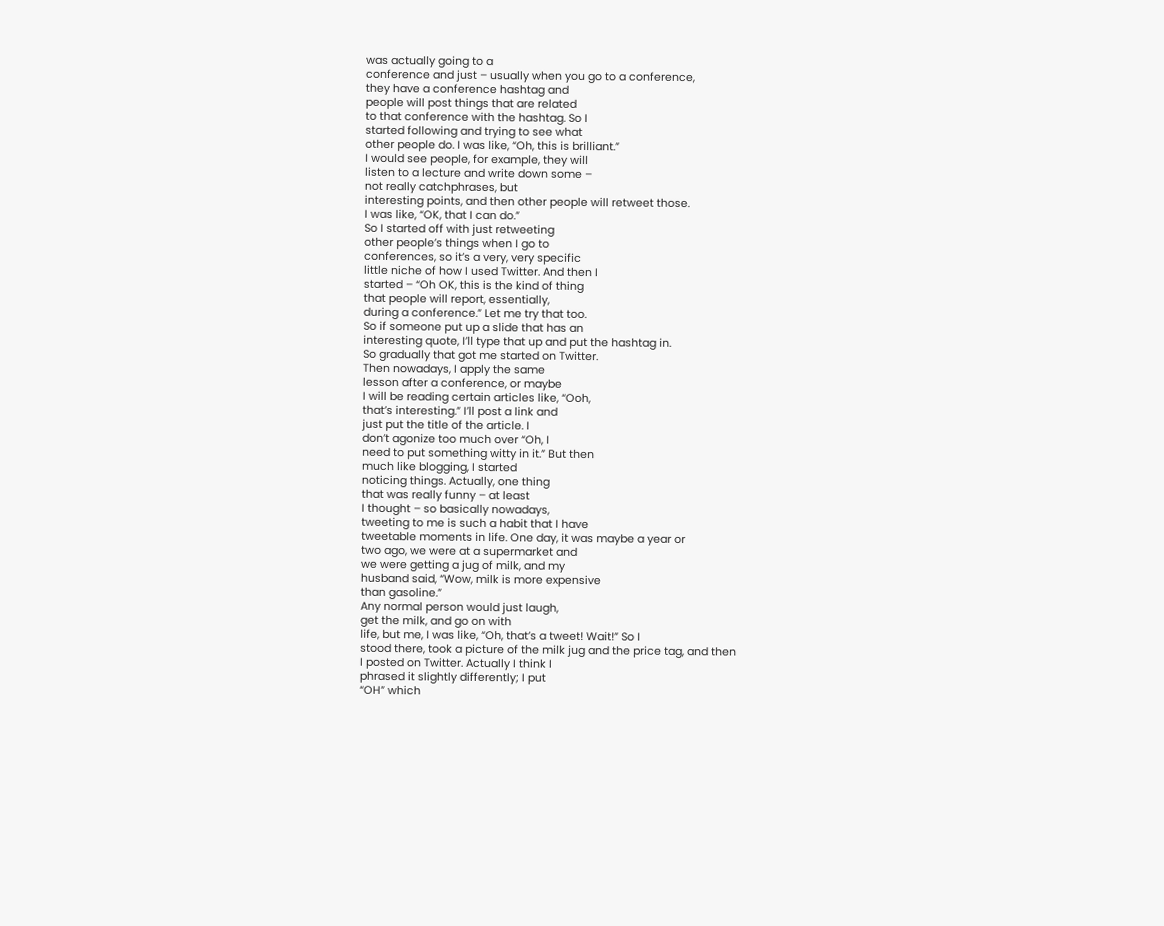was actually going to a
conference and just – usually when you go to a conference,
they have a conference hashtag and
people will post things that are related
to that conference with the hashtag. So I
started following and trying to see what
other people do. I was like, “Oh, this is brilliant.”
I would see people, for example, they will
listen to a lecture and write down some –
not really catchphrases, but
interesting points, and then other people will retweet those.
I was like, “OK, that I can do.”
So I started off with just retweeting
other people’s things when I go to
conferences, so it’s a very, very specific
little niche of how I used Twitter. And then I
started – “Oh OK, this is the kind of thing
that people will report, essentially,
during a conference.” Let me try that too.
So if someone put up a slide that has an
interesting quote, I’ll type that up and put the hashtag in.
So gradually that got me started on Twitter.
Then nowadays, I apply the same
lesson after a conference, or maybe
I will be reading certain articles like, “Ooh,
that’s interesting.” I’ll post a link and
just put the title of the article. I
don’t agonize too much over “Oh, I
need to put something witty in it.” But then
much like blogging, I started
noticing things. Actually, one thing
that was really funny – at least
I thought – so basically nowadays,
tweeting to me is such a habit that I have
tweetable moments in life. One day, it was maybe a year or
two ago, we were at a supermarket and
we were getting a jug of milk, and my
husband said, “Wow, milk is more expensive
than gasoline.”
Any normal person would just laugh,
get the milk, and go on with
life, but me, I was like, “Oh, that’s a tweet! Wait!” So I
stood there, took a picture of the milk jug and the price tag, and then
I posted on Twitter. Actually I think I
phrased it slightly differently; I put
“OH” which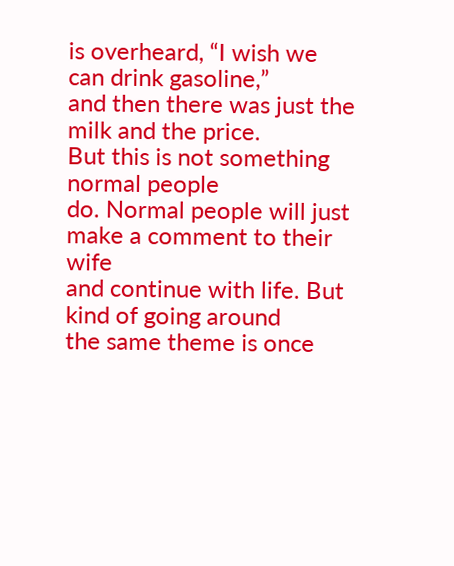is overheard, “I wish we can drink gasoline,”
and then there was just the milk and the price.
But this is not something normal people
do. Normal people will just make a comment to their wife
and continue with life. But kind of going around
the same theme is once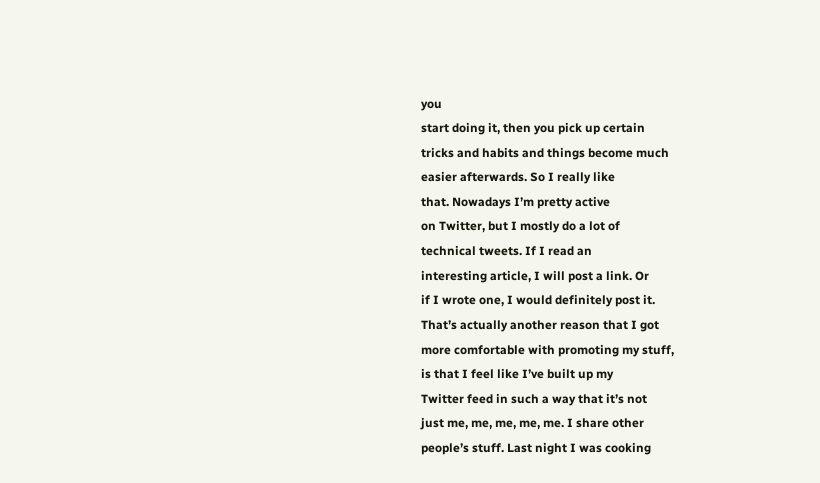you
start doing it, then you pick up certain
tricks and habits and things become much
easier afterwards. So I really like
that. Nowadays I’m pretty active
on Twitter, but I mostly do a lot of
technical tweets. If I read an
interesting article, I will post a link. Or
if I wrote one, I would definitely post it.
That’s actually another reason that I got
more comfortable with promoting my stuff,
is that I feel like I’ve built up my
Twitter feed in such a way that it’s not
just me, me, me, me, me. I share other
people’s stuff. Last night I was cooking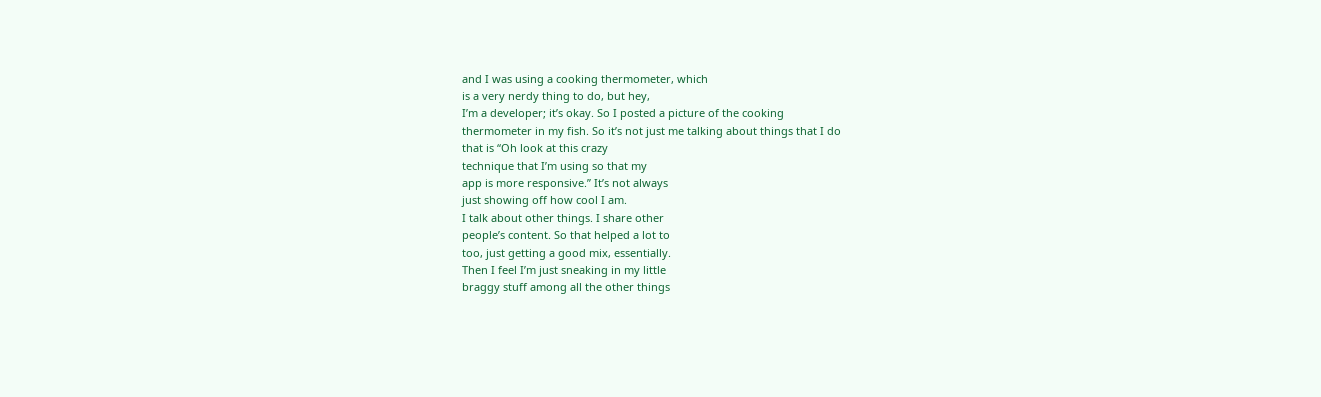and I was using a cooking thermometer, which
is a very nerdy thing to do, but hey,
I’m a developer; it’s okay. So I posted a picture of the cooking
thermometer in my fish. So it’s not just me talking about things that I do
that is “Oh look at this crazy
technique that I’m using so that my
app is more responsive.” It’s not always
just showing off how cool I am.
I talk about other things. I share other
people’s content. So that helped a lot to
too, just getting a good mix, essentially.
Then I feel I’m just sneaking in my little
braggy stuff among all the other things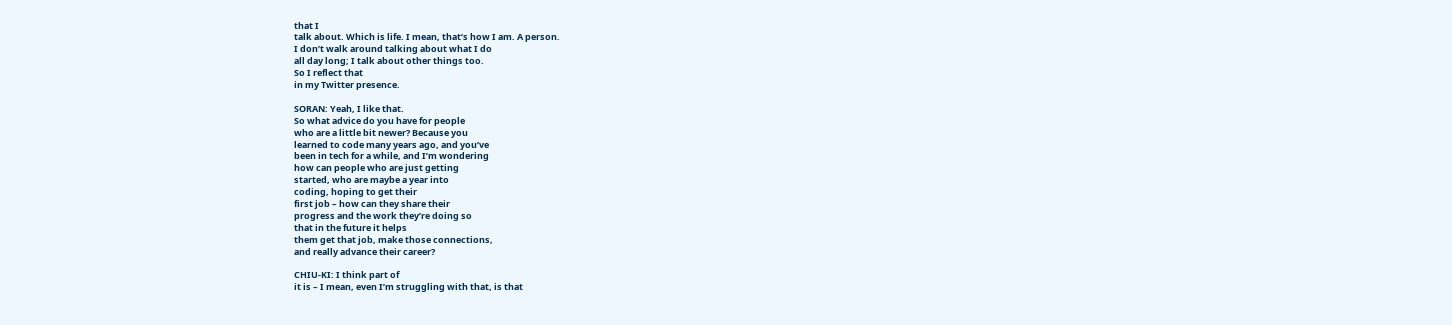that I
talk about. Which is life. I mean, that’s how I am. A person.
I don’t walk around talking about what I do
all day long; I talk about other things too.
So I reflect that
in my Twitter presence.

SORAN: Yeah, I like that.
So what advice do you have for people
who are a little bit newer? Because you
learned to code many years ago, and you’ve
been in tech for a while, and I’m wondering
how can people who are just getting
started, who are maybe a year into
coding, hoping to get their
first job – how can they share their
progress and the work they’re doing so
that in the future it helps
them get that job, make those connections,
and really advance their career?

CHIU-KI: I think part of
it is – I mean, even I’m struggling with that, is that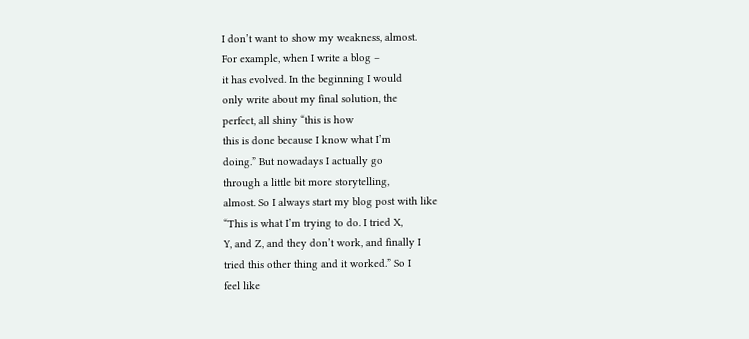I don’t want to show my weakness, almost.
For example, when I write a blog –
it has evolved. In the beginning I would
only write about my final solution, the
perfect, all shiny “this is how
this is done because I know what I’m
doing.” But nowadays I actually go
through a little bit more storytelling,
almost. So I always start my blog post with like
“This is what I’m trying to do. I tried X,
Y, and Z, and they don’t work, and finally I
tried this other thing and it worked.” So I
feel like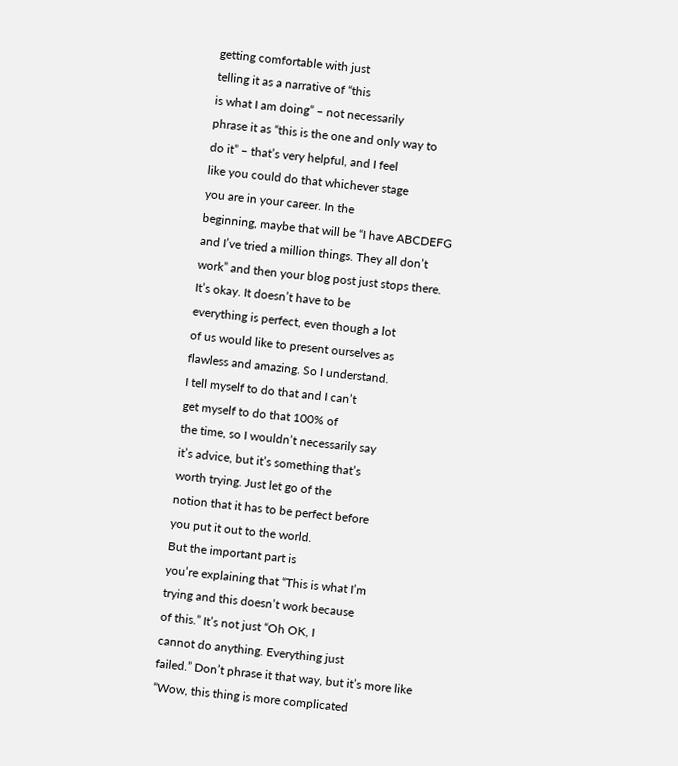getting comfortable with just
telling it as a narrative of “this
is what I am doing” – not necessarily
phrase it as “this is the one and only way to
do it” – that’s very helpful, and I feel
like you could do that whichever stage
you are in your career. In the
beginning, maybe that will be “I have ABCDEFG
and I’ve tried a million things. They all don’t
work” and then your blog post just stops there.
It’s okay. It doesn’t have to be
everything is perfect, even though a lot
of us would like to present ourselves as
flawless and amazing. So I understand.
I tell myself to do that and I can’t
get myself to do that 100% of
the time, so I wouldn’t necessarily say
it’s advice, but it’s something that’s
worth trying. Just let go of the
notion that it has to be perfect before
you put it out to the world.
But the important part is
you’re explaining that “This is what I’m
trying and this doesn’t work because
of this.” It’s not just “Oh OK, I
cannot do anything. Everything just
failed.” Don’t phrase it that way, but it’s more like
“Wow, this thing is more complicated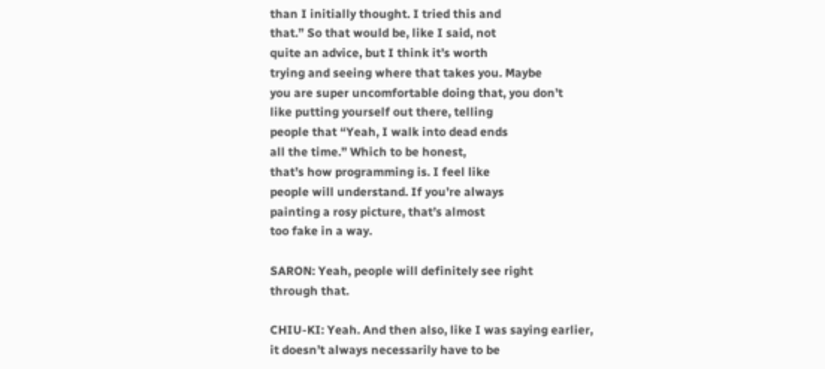than I initially thought. I tried this and
that.” So that would be, like I said, not
quite an advice, but I think it’s worth
trying and seeing where that takes you. Maybe
you are super uncomfortable doing that, you don’t
like putting yourself out there, telling
people that “Yeah, I walk into dead ends
all the time.” Which to be honest,
that’s how programming is. I feel like
people will understand. If you’re always
painting a rosy picture, that’s almost
too fake in a way.

SARON: Yeah, people will definitely see right
through that.

CHIU-KI: Yeah. And then also, like I was saying earlier,
it doesn’t always necessarily have to be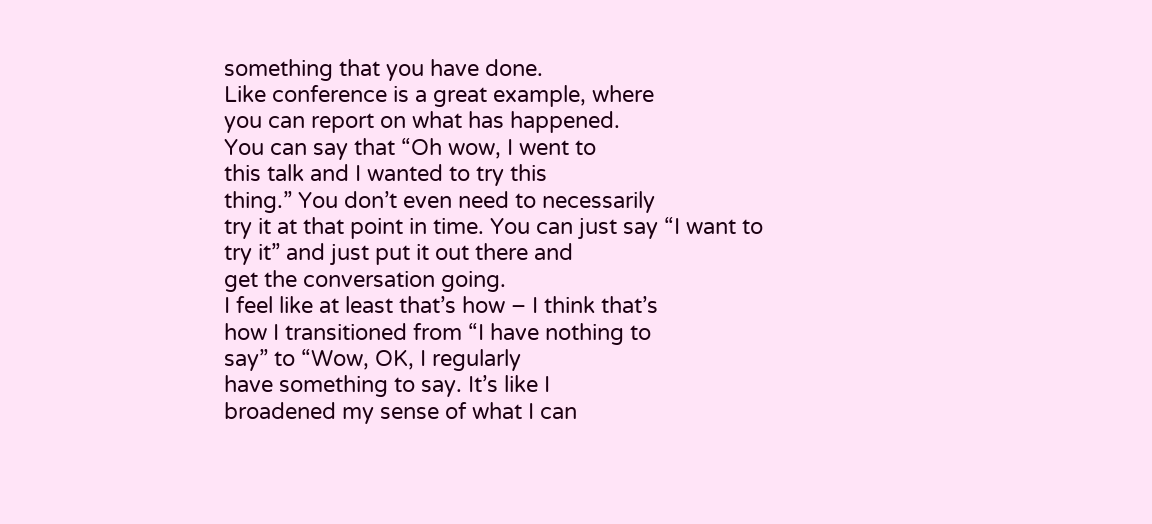something that you have done.
Like conference is a great example, where
you can report on what has happened.
You can say that “Oh wow, I went to
this talk and I wanted to try this
thing.” You don’t even need to necessarily
try it at that point in time. You can just say “I want to
try it” and just put it out there and
get the conversation going.
I feel like at least that’s how – I think that’s
how I transitioned from “I have nothing to
say” to “Wow, OK, I regularly
have something to say. It’s like I
broadened my sense of what I can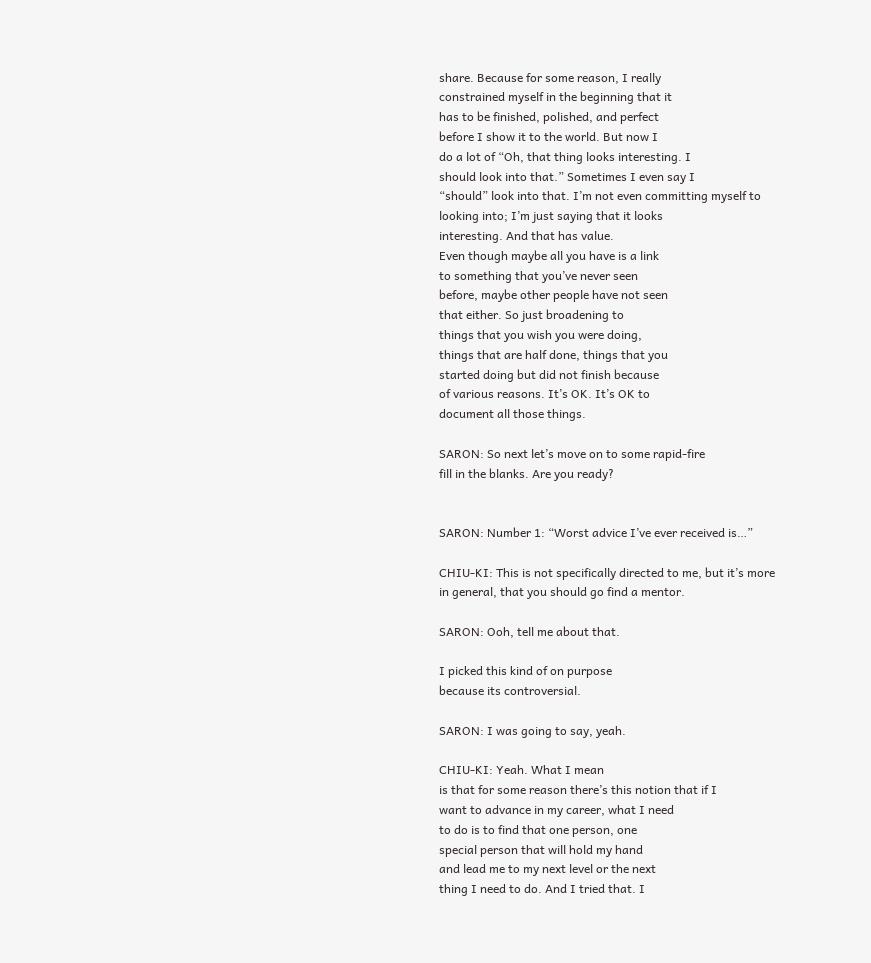share. Because for some reason, I really
constrained myself in the beginning that it
has to be finished, polished, and perfect
before I show it to the world. But now I
do a lot of “Oh, that thing looks interesting. I
should look into that.” Sometimes I even say I
“should” look into that. I’m not even committing myself to
looking into; I’m just saying that it looks
interesting. And that has value.
Even though maybe all you have is a link
to something that you’ve never seen
before, maybe other people have not seen
that either. So just broadening to
things that you wish you were doing,
things that are half done, things that you
started doing but did not finish because
of various reasons. It’s OK. It’s OK to
document all those things.

SARON: So next let’s move on to some rapid-fire
fill in the blanks. Are you ready?


SARON: Number 1: “Worst advice I’ve ever received is…”

CHIU-KI: This is not specifically directed to me, but it’s more
in general, that you should go find a mentor.

SARON: Ooh, tell me about that.

I picked this kind of on purpose
because its controversial.

SARON: I was going to say, yeah.

CHIU-KI: Yeah. What I mean
is that for some reason there’s this notion that if I
want to advance in my career, what I need
to do is to find that one person, one
special person that will hold my hand
and lead me to my next level or the next
thing I need to do. And I tried that. I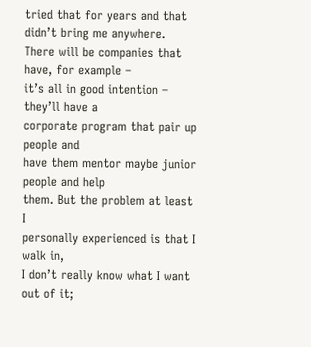tried that for years and that didn’t bring me anywhere.
There will be companies that have, for example –
it’s all in good intention – they’ll have a
corporate program that pair up people and
have them mentor maybe junior people and help
them. But the problem at least I
personally experienced is that I walk in,
I don’t really know what I want out of it;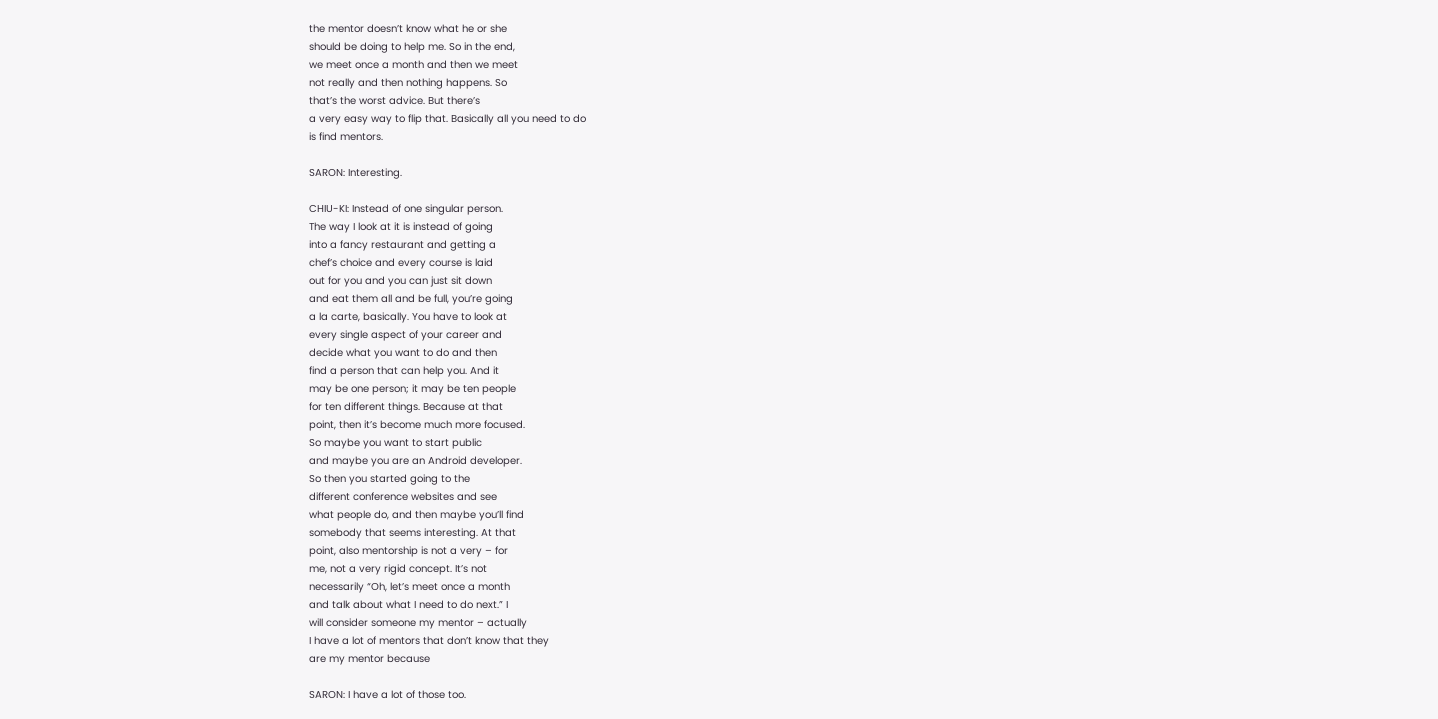the mentor doesn’t know what he or she
should be doing to help me. So in the end,
we meet once a month and then we meet
not really and then nothing happens. So
that’s the worst advice. But there’s
a very easy way to flip that. Basically all you need to do
is find mentors.

SARON: Interesting.

CHIU-KI: Instead of one singular person.
The way I look at it is instead of going
into a fancy restaurant and getting a
chef’s choice and every course is laid
out for you and you can just sit down
and eat them all and be full, you’re going
a la carte, basically. You have to look at
every single aspect of your career and
decide what you want to do and then
find a person that can help you. And it
may be one person; it may be ten people
for ten different things. Because at that
point, then it’s become much more focused.
So maybe you want to start public
and maybe you are an Android developer.
So then you started going to the
different conference websites and see
what people do, and then maybe you’ll find
somebody that seems interesting. At that
point, also mentorship is not a very – for
me, not a very rigid concept. It’s not
necessarily “Oh, let’s meet once a month
and talk about what I need to do next.” I
will consider someone my mentor – actually
I have a lot of mentors that don’t know that they
are my mentor because

SARON: I have a lot of those too.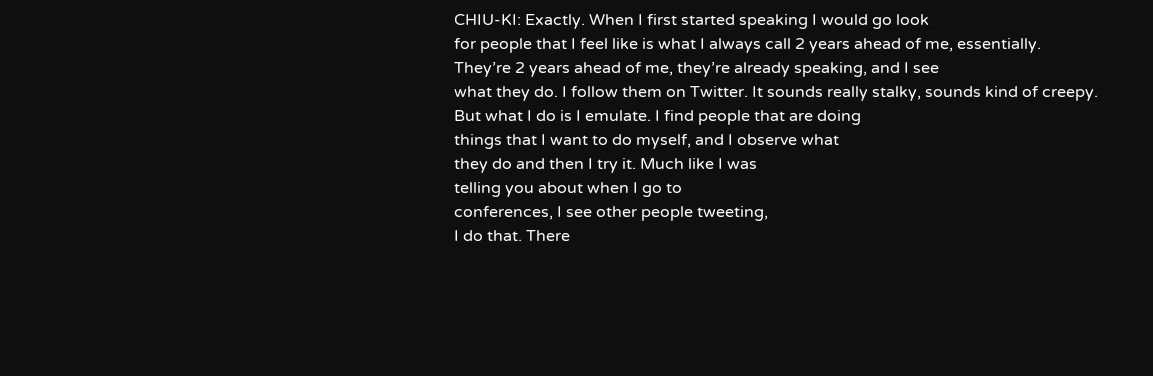CHIU-KI: Exactly. When I first started speaking I would go look
for people that I feel like is what I always call 2 years ahead of me, essentially.
They’re 2 years ahead of me, they’re already speaking, and I see
what they do. I follow them on Twitter. It sounds really stalky, sounds kind of creepy.
But what I do is I emulate. I find people that are doing
things that I want to do myself, and I observe what
they do and then I try it. Much like I was
telling you about when I go to
conferences, I see other people tweeting,
I do that. There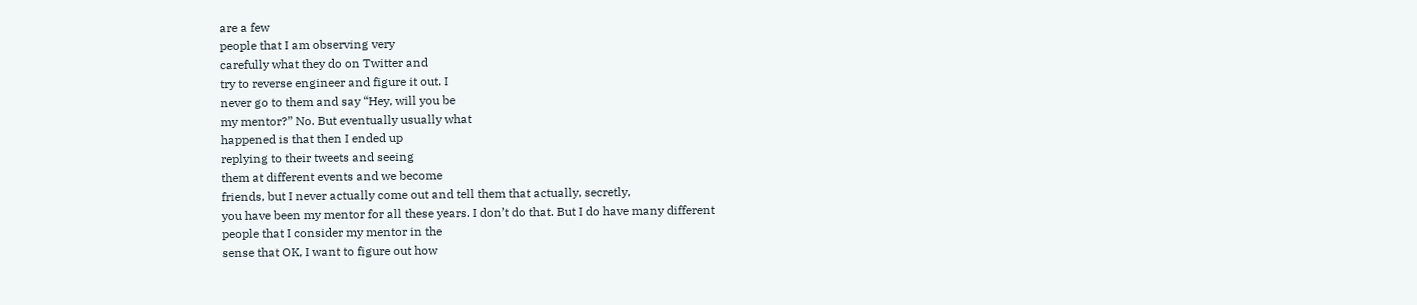are a few
people that I am observing very
carefully what they do on Twitter and
try to reverse engineer and figure it out. I
never go to them and say “Hey, will you be
my mentor?” No. But eventually usually what
happened is that then I ended up
replying to their tweets and seeing
them at different events and we become
friends, but I never actually come out and tell them that actually, secretly,
you have been my mentor for all these years. I don’t do that. But I do have many different
people that I consider my mentor in the
sense that OK, I want to figure out how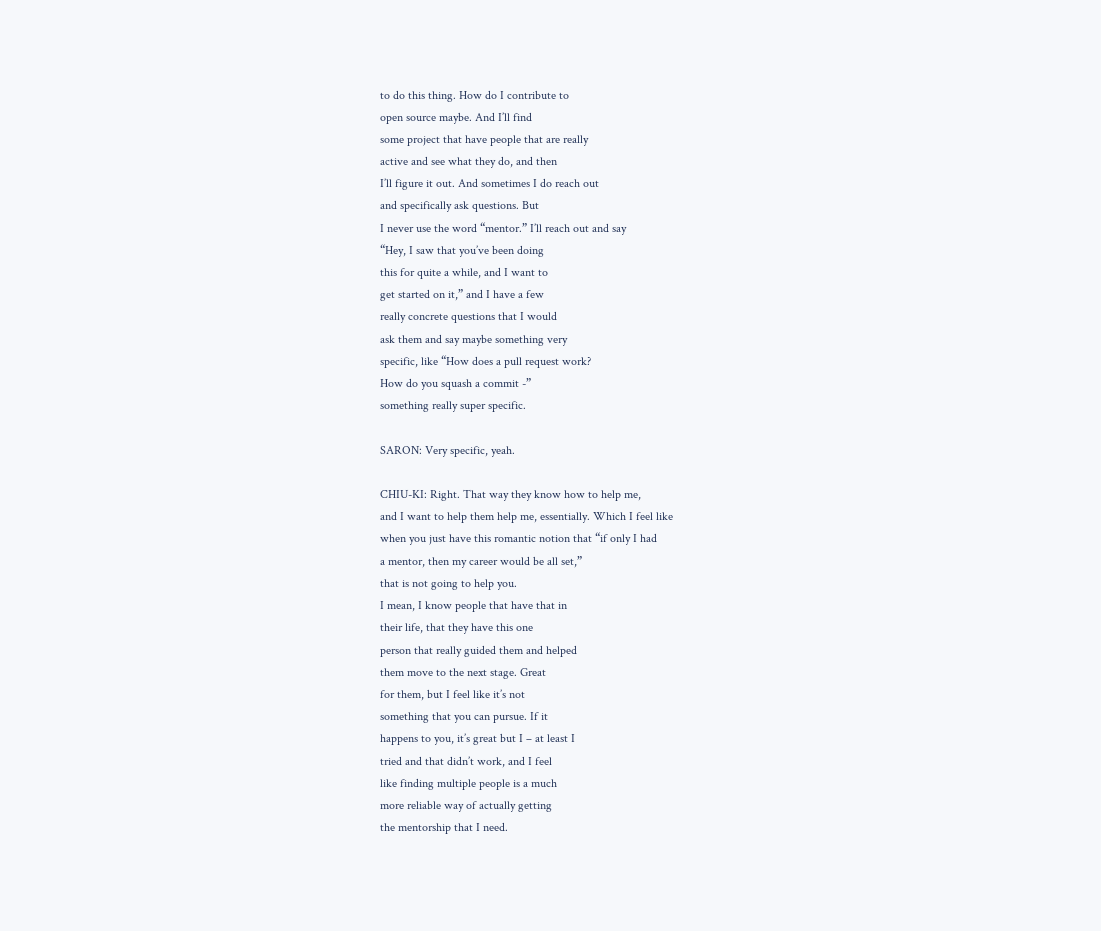to do this thing. How do I contribute to
open source maybe. And I’ll find
some project that have people that are really
active and see what they do, and then
I’ll figure it out. And sometimes I do reach out
and specifically ask questions. But
I never use the word “mentor.” I’ll reach out and say
“Hey, I saw that you’ve been doing
this for quite a while, and I want to
get started on it,” and I have a few
really concrete questions that I would
ask them and say maybe something very
specific, like “How does a pull request work?
How do you squash a commit -”
something really super specific.

SARON: Very specific, yeah.

CHIU-KI: Right. That way they know how to help me,
and I want to help them help me, essentially. Which I feel like
when you just have this romantic notion that “if only I had
a mentor, then my career would be all set,”
that is not going to help you.
I mean, I know people that have that in
their life, that they have this one
person that really guided them and helped
them move to the next stage. Great
for them, but I feel like it’s not
something that you can pursue. If it
happens to you, it’s great but I – at least I
tried and that didn’t work, and I feel
like finding multiple people is a much
more reliable way of actually getting
the mentorship that I need.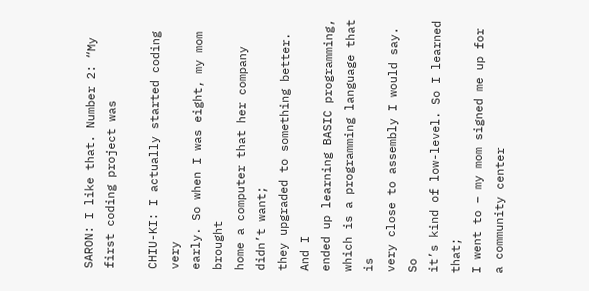SARON: I like that. Number 2: “My first coding project was

CHIU-KI: I actually started coding very
early. So when I was eight, my mom brought
home a computer that her company didn’t want;
they upgraded to something better. And I
ended up learning BASIC programming,
which is a programming language that is
very close to assembly I would say. So
it’s kind of low-level. So I learned that;
I went to – my mom signed me up for
a community center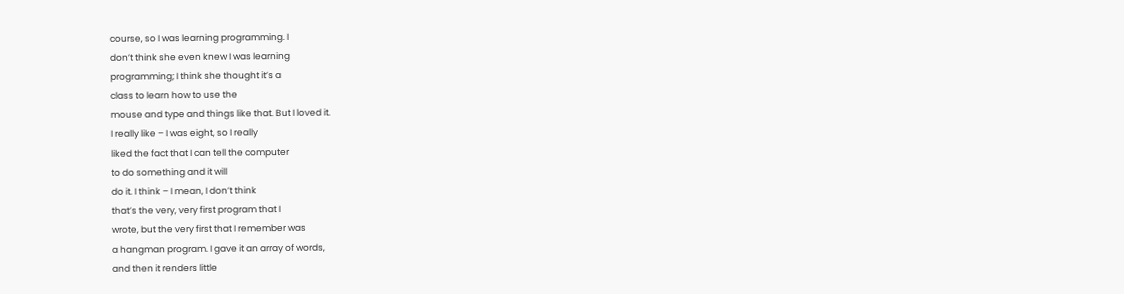course, so I was learning programming. I
don’t think she even knew I was learning
programming; I think she thought it’s a
class to learn how to use the
mouse and type and things like that. But I loved it.
I really like – I was eight, so I really
liked the fact that I can tell the computer
to do something and it will
do it. I think – I mean, I don’t think
that’s the very, very first program that I
wrote, but the very first that I remember was
a hangman program. I gave it an array of words,
and then it renders little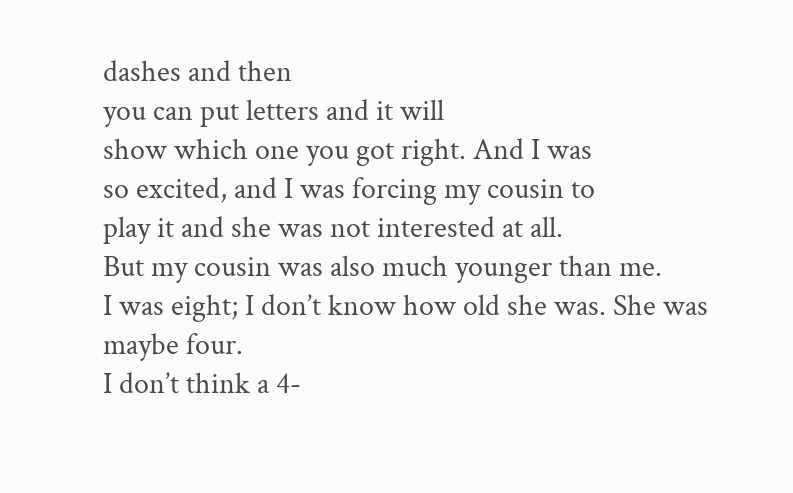dashes and then
you can put letters and it will
show which one you got right. And I was
so excited, and I was forcing my cousin to
play it and she was not interested at all.
But my cousin was also much younger than me.
I was eight; I don’t know how old she was. She was maybe four.
I don’t think a 4-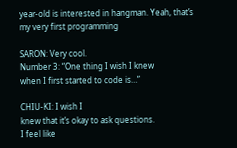year-old is interested in hangman. Yeah, that’s my very first programming

SARON: Very cool.
Number 3: “One thing I wish I knew
when I first started to code is…”

CHIU-KI: I wish I
knew that it’s okay to ask questions.
I feel like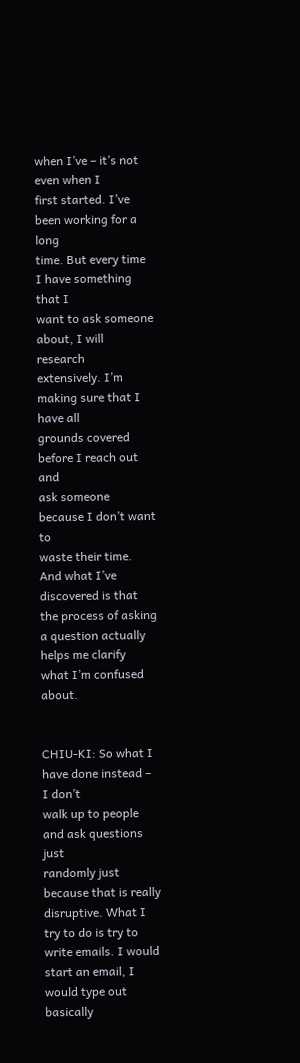when I’ve – it’s not even when I
first started. I’ve been working for a long
time. But every time I have something that I
want to ask someone about, I will research
extensively. I’m making sure that I have all
grounds covered before I reach out and
ask someone because I don’t want to
waste their time. And what I’ve
discovered is that the process of asking
a question actually helps me clarify
what I’m confused about.


CHIU-KI: So what I have done instead – I don’t
walk up to people and ask questions just
randomly just because that is really
disruptive. What I try to do is try to
write emails. I would start an email, I
would type out basically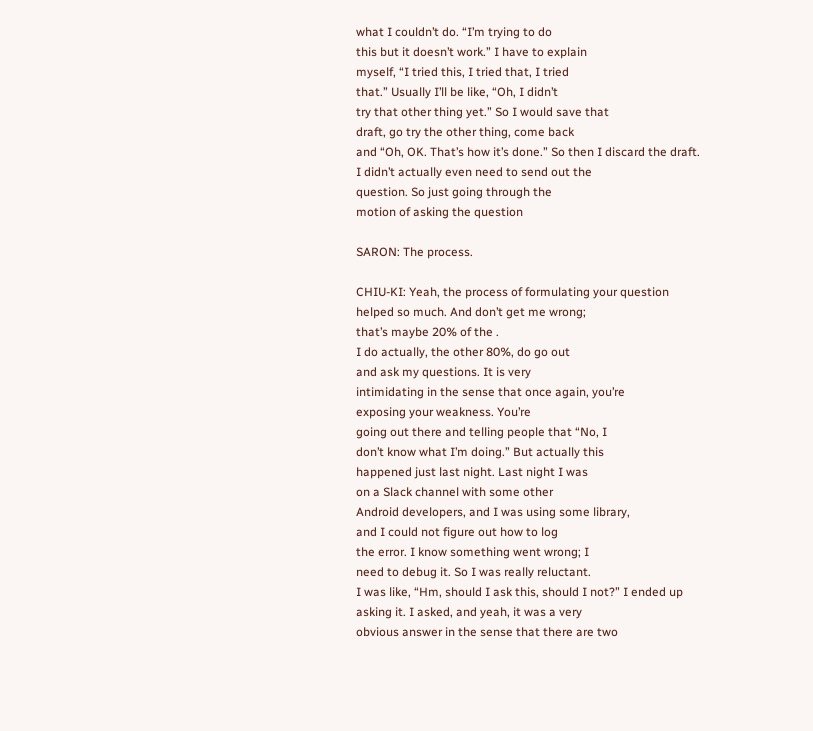what I couldn’t do. “I’m trying to do
this but it doesn’t work.” I have to explain
myself, “I tried this, I tried that, I tried
that.” Usually I’ll be like, “Oh, I didn’t
try that other thing yet.” So I would save that
draft, go try the other thing, come back
and “Oh, OK. That’s how it’s done.” So then I discard the draft.
I didn’t actually even need to send out the
question. So just going through the
motion of asking the question

SARON: The process.

CHIU-KI: Yeah, the process of formulating your question
helped so much. And don’t get me wrong;
that’s maybe 20% of the .
I do actually, the other 80%, do go out
and ask my questions. It is very
intimidating in the sense that once again, you’re
exposing your weakness. You’re
going out there and telling people that “No, I
don’t know what I’m doing.” But actually this
happened just last night. Last night I was
on a Slack channel with some other
Android developers, and I was using some library,
and I could not figure out how to log
the error. I know something went wrong; I
need to debug it. So I was really reluctant.
I was like, “Hm, should I ask this, should I not?” I ended up
asking it. I asked, and yeah, it was a very
obvious answer in the sense that there are two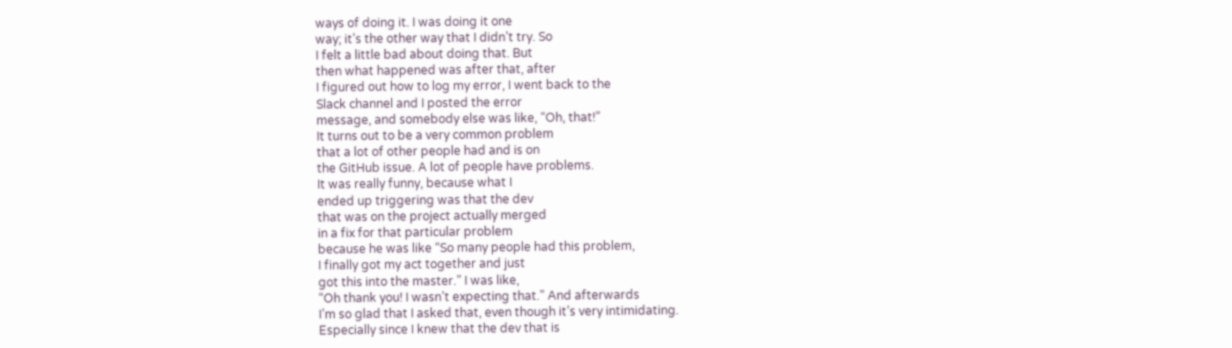ways of doing it. I was doing it one
way; it’s the other way that I didn’t try. So
I felt a little bad about doing that. But
then what happened was after that, after
I figured out how to log my error, I went back to the
Slack channel and I posted the error
message, and somebody else was like, “Oh, that!”
It turns out to be a very common problem
that a lot of other people had and is on
the GitHub issue. A lot of people have problems.
It was really funny, because what I
ended up triggering was that the dev
that was on the project actually merged
in a fix for that particular problem
because he was like “So many people had this problem,
I finally got my act together and just
got this into the master.” I was like,
“Oh thank you! I wasn’t expecting that.” And afterwards
I’m so glad that I asked that, even though it’s very intimidating.
Especially since I knew that the dev that is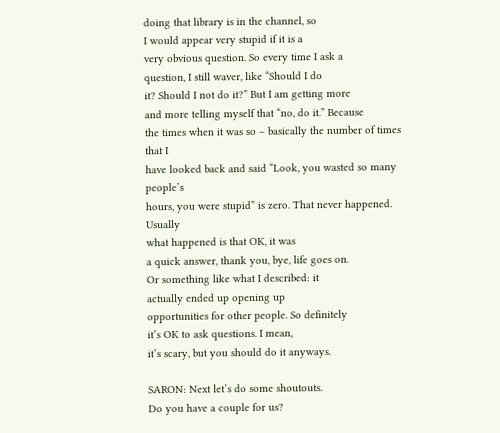doing that library is in the channel, so
I would appear very stupid if it is a
very obvious question. So every time I ask a
question, I still waver, like “Should I do
it? Should I not do it?” But I am getting more
and more telling myself that “no, do it.” Because
the times when it was so – basically the number of times that I
have looked back and said “Look, you wasted so many people’s
hours, you were stupid” is zero. That never happened. Usually
what happened is that OK, it was
a quick answer, thank you, bye, life goes on.
Or something like what I described: it
actually ended up opening up
opportunities for other people. So definitely
it’s OK to ask questions. I mean,
it’s scary, but you should do it anyways.

SARON: Next let’s do some shoutouts.
Do you have a couple for us?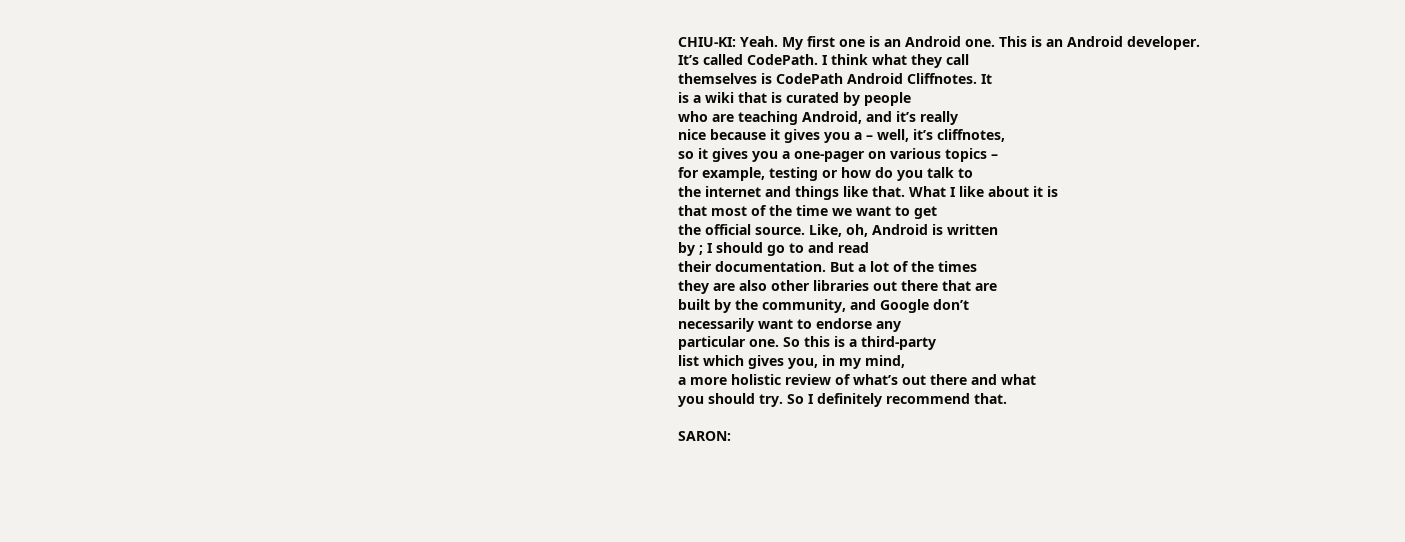CHIU-KI: Yeah. My first one is an Android one. This is an Android developer.
It’s called CodePath. I think what they call
themselves is CodePath Android Cliffnotes. It
is a wiki that is curated by people
who are teaching Android, and it’s really
nice because it gives you a – well, it’s cliffnotes,
so it gives you a one-pager on various topics –
for example, testing or how do you talk to
the internet and things like that. What I like about it is
that most of the time we want to get
the official source. Like, oh, Android is written
by ; I should go to and read
their documentation. But a lot of the times
they are also other libraries out there that are
built by the community, and Google don’t
necessarily want to endorse any
particular one. So this is a third-party
list which gives you, in my mind,
a more holistic review of what’s out there and what
you should try. So I definitely recommend that.

SARON: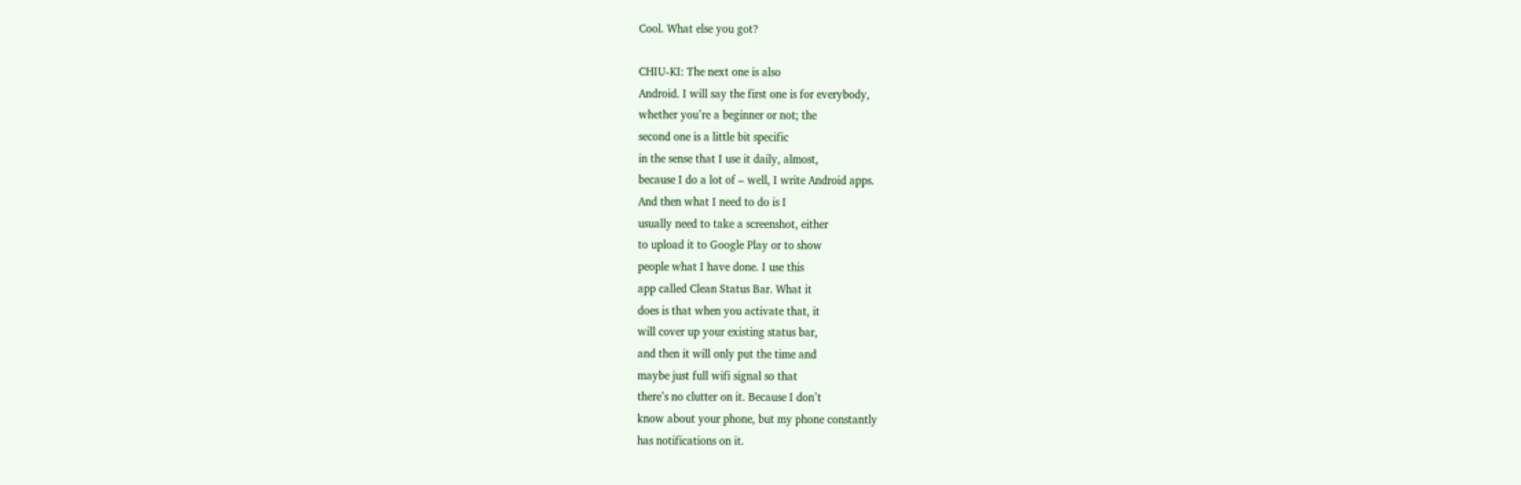Cool. What else you got?

CHIU-KI: The next one is also
Android. I will say the first one is for everybody,
whether you’re a beginner or not; the
second one is a little bit specific
in the sense that I use it daily, almost,
because I do a lot of – well, I write Android apps.
And then what I need to do is I
usually need to take a screenshot, either
to upload it to Google Play or to show
people what I have done. I use this
app called Clean Status Bar. What it
does is that when you activate that, it
will cover up your existing status bar,
and then it will only put the time and
maybe just full wifi signal so that
there’s no clutter on it. Because I don’t
know about your phone, but my phone constantly
has notifications on it.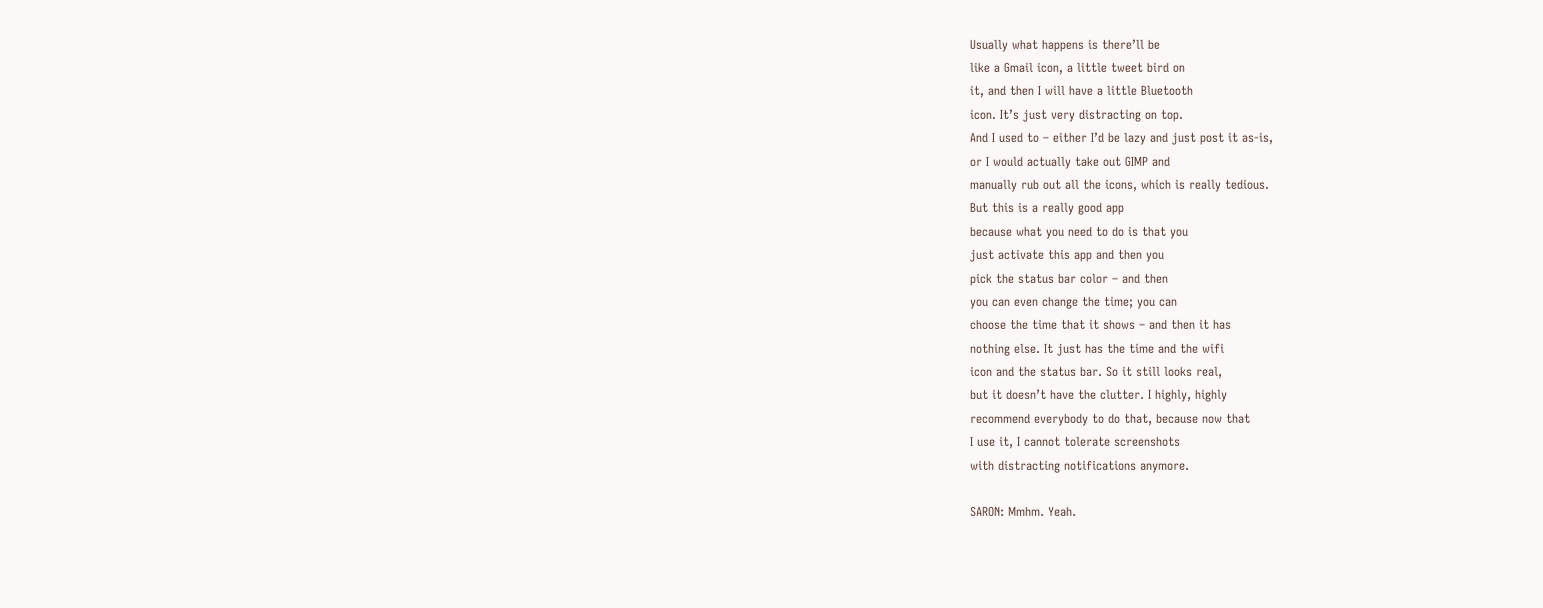Usually what happens is there’ll be
like a Gmail icon, a little tweet bird on
it, and then I will have a little Bluetooth
icon. It’s just very distracting on top.
And I used to – either I’d be lazy and just post it as-is,
or I would actually take out GIMP and
manually rub out all the icons, which is really tedious.
But this is a really good app
because what you need to do is that you
just activate this app and then you
pick the status bar color – and then
you can even change the time; you can
choose the time that it shows – and then it has
nothing else. It just has the time and the wifi
icon and the status bar. So it still looks real,
but it doesn’t have the clutter. I highly, highly
recommend everybody to do that, because now that
I use it, I cannot tolerate screenshots
with distracting notifications anymore.

SARON: Mmhm. Yeah.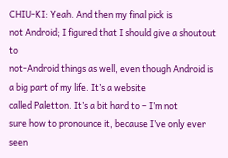CHIU-KI: Yeah. And then my final pick is
not Android; I figured that I should give a shoutout to
not-Android things as well, even though Android is
a big part of my life. It’s a website
called Paletton. It’s a bit hard to – I’m not
sure how to pronounce it, because I’ve only ever
seen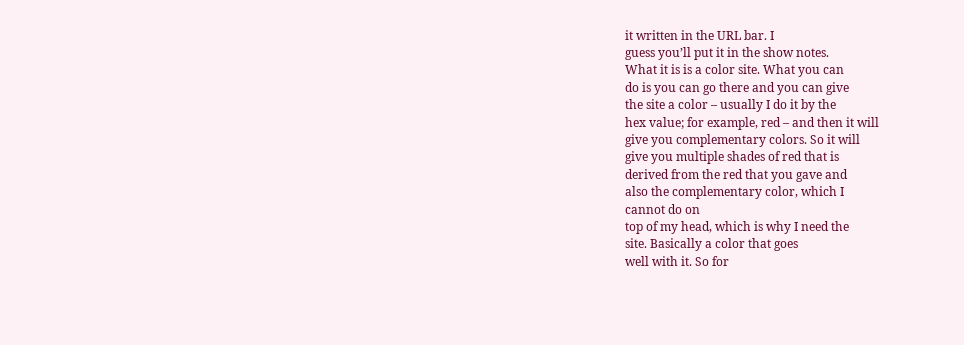it written in the URL bar. I
guess you’ll put it in the show notes.
What it is is a color site. What you can
do is you can go there and you can give
the site a color – usually I do it by the
hex value; for example, red – and then it will
give you complementary colors. So it will
give you multiple shades of red that is
derived from the red that you gave and
also the complementary color, which I
cannot do on
top of my head, which is why I need the
site. Basically a color that goes
well with it. So for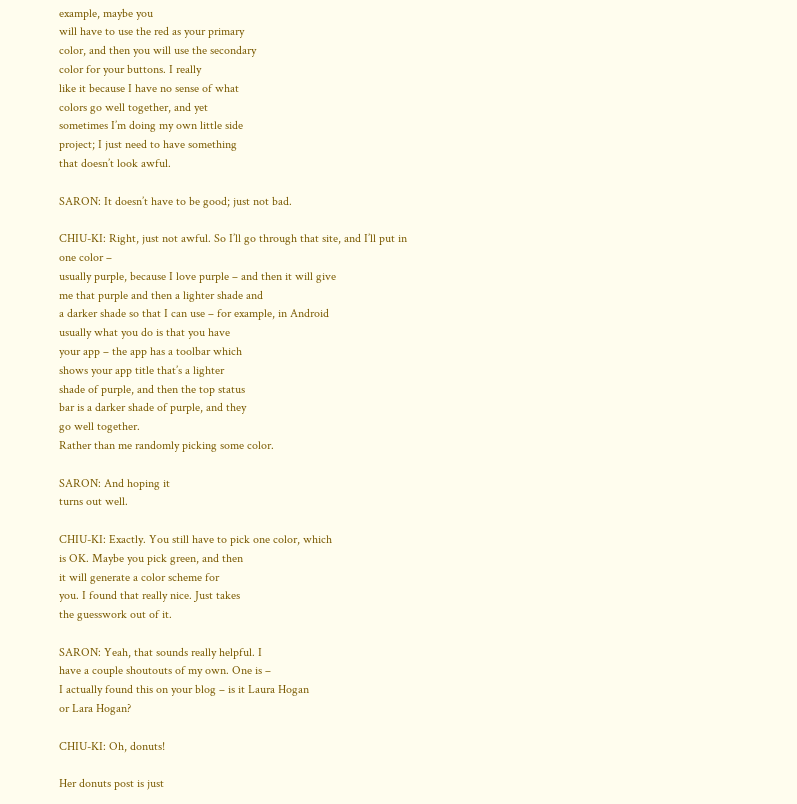example, maybe you
will have to use the red as your primary
color, and then you will use the secondary
color for your buttons. I really
like it because I have no sense of what
colors go well together, and yet
sometimes I’m doing my own little side
project; I just need to have something
that doesn’t look awful.

SARON: It doesn’t have to be good; just not bad.

CHIU-KI: Right, just not awful. So I’ll go through that site, and I’ll put in one color –
usually purple, because I love purple – and then it will give
me that purple and then a lighter shade and
a darker shade so that I can use – for example, in Android
usually what you do is that you have
your app – the app has a toolbar which
shows your app title that’s a lighter
shade of purple, and then the top status
bar is a darker shade of purple, and they
go well together.
Rather than me randomly picking some color.

SARON: And hoping it
turns out well.

CHIU-KI: Exactly. You still have to pick one color, which
is OK. Maybe you pick green, and then
it will generate a color scheme for
you. I found that really nice. Just takes
the guesswork out of it.

SARON: Yeah, that sounds really helpful. I
have a couple shoutouts of my own. One is –
I actually found this on your blog – is it Laura Hogan
or Lara Hogan?

CHIU-KI: Oh, donuts!

Her donuts post is just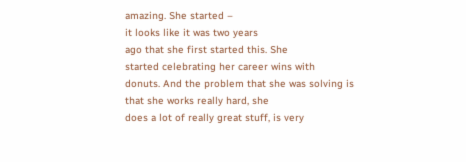amazing. She started –
it looks like it was two years
ago that she first started this. She
started celebrating her career wins with
donuts. And the problem that she was solving is
that she works really hard, she
does a lot of really great stuff, is very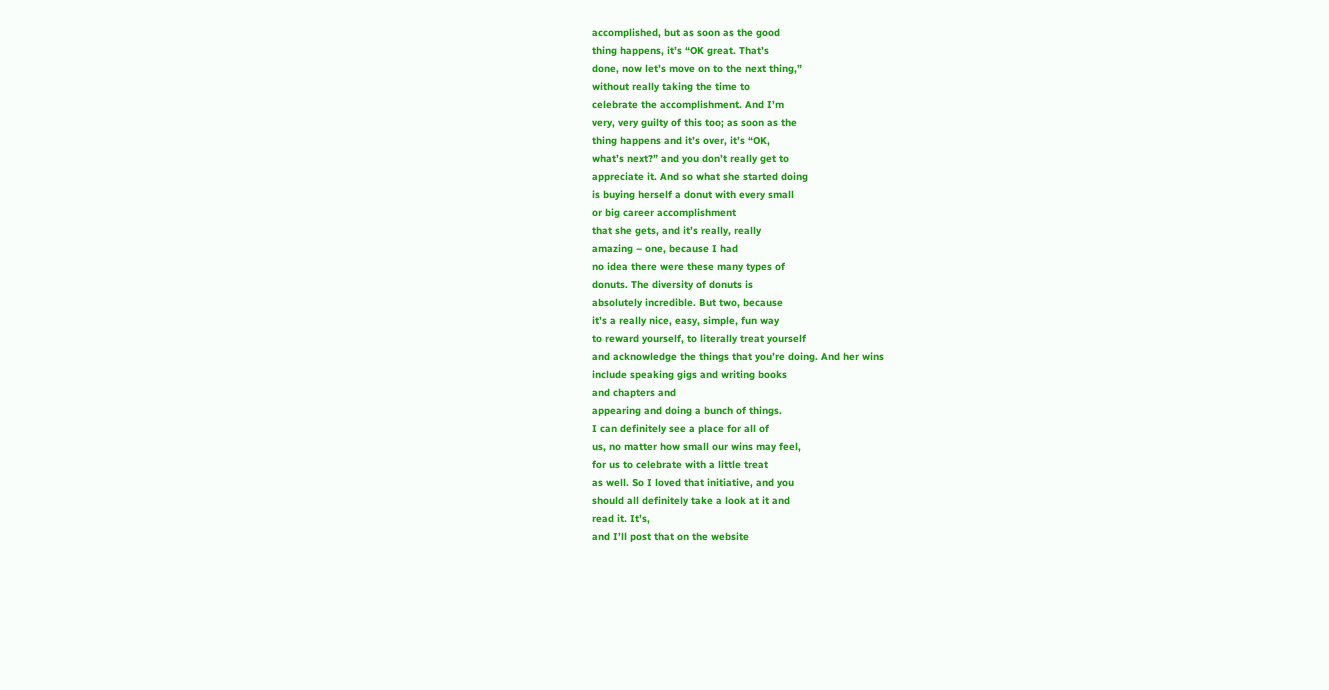accomplished, but as soon as the good
thing happens, it’s “OK great. That’s
done, now let’s move on to the next thing,”
without really taking the time to
celebrate the accomplishment. And I’m
very, very guilty of this too; as soon as the
thing happens and it’s over, it’s “OK,
what’s next?” and you don’t really get to
appreciate it. And so what she started doing
is buying herself a donut with every small
or big career accomplishment
that she gets, and it’s really, really
amazing – one, because I had
no idea there were these many types of
donuts. The diversity of donuts is
absolutely incredible. But two, because
it’s a really nice, easy, simple, fun way
to reward yourself, to literally treat yourself
and acknowledge the things that you’re doing. And her wins
include speaking gigs and writing books
and chapters and
appearing and doing a bunch of things.
I can definitely see a place for all of
us, no matter how small our wins may feel,
for us to celebrate with a little treat
as well. So I loved that initiative, and you
should all definitely take a look at it and
read it. It’s,
and I’ll post that on the website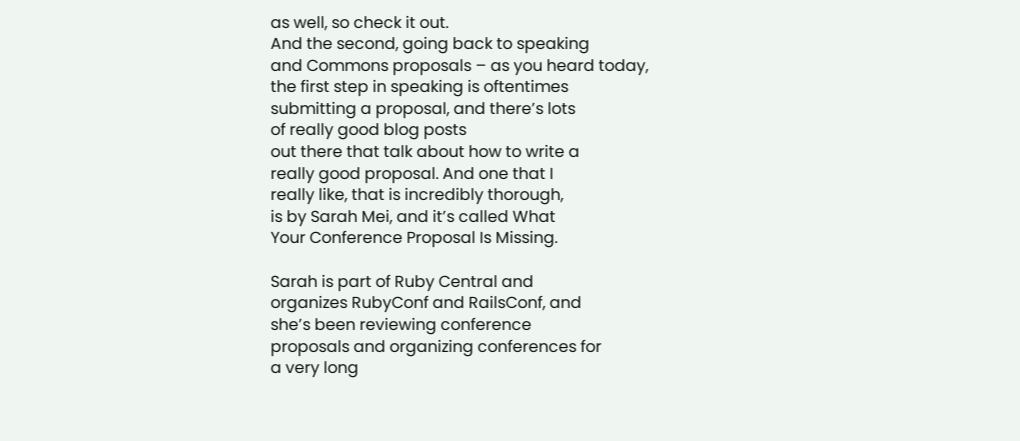as well, so check it out.
And the second, going back to speaking
and Commons proposals – as you heard today,
the first step in speaking is oftentimes
submitting a proposal, and there’s lots
of really good blog posts
out there that talk about how to write a
really good proposal. And one that I
really like, that is incredibly thorough,
is by Sarah Mei, and it’s called What
Your Conference Proposal Is Missing.

Sarah is part of Ruby Central and
organizes RubyConf and RailsConf, and
she’s been reviewing conference
proposals and organizing conferences for
a very long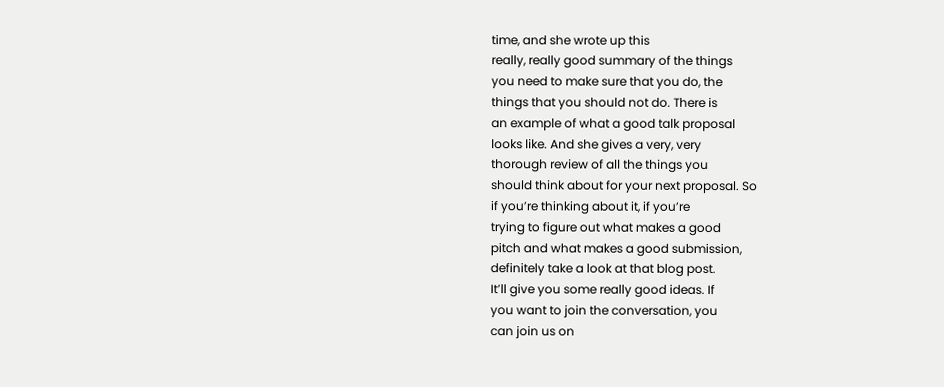time, and she wrote up this
really, really good summary of the things
you need to make sure that you do, the
things that you should not do. There is
an example of what a good talk proposal
looks like. And she gives a very, very
thorough review of all the things you
should think about for your next proposal. So
if you’re thinking about it, if you’re
trying to figure out what makes a good
pitch and what makes a good submission,
definitely take a look at that blog post.
It’ll give you some really good ideas. If
you want to join the conversation, you
can join us on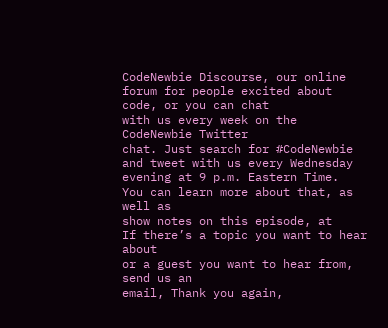CodeNewbie Discourse, our online
forum for people excited about code, or you can chat
with us every week on the CodeNewbie Twitter
chat. Just search for #CodeNewbie
and tweet with us every Wednesday
evening at 9 p.m. Eastern Time.
You can learn more about that, as well as
show notes on this episode, at
If there’s a topic you want to hear about
or a guest you want to hear from, send us an
email, Thank you again,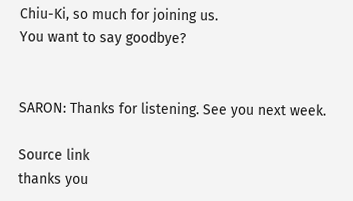Chiu-Ki, so much for joining us.
You want to say goodbye?


SARON: Thanks for listening. See you next week.

Source link
thanks you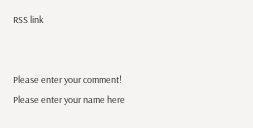RSS link


Please enter your comment!
Please enter your name here